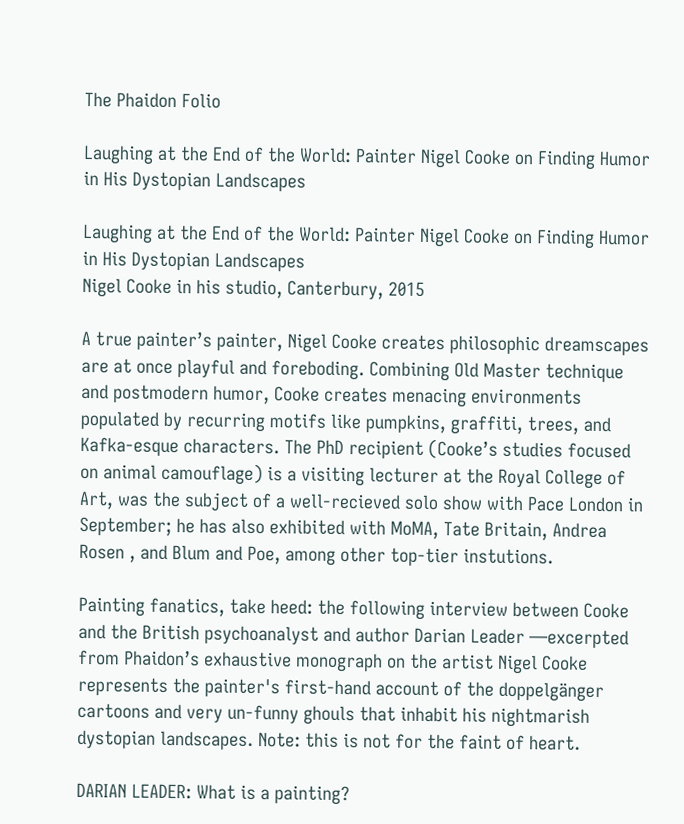The Phaidon Folio

Laughing at the End of the World: Painter Nigel Cooke on Finding Humor in His Dystopian Landscapes

Laughing at the End of the World: Painter Nigel Cooke on Finding Humor in His Dystopian Landscapes
Nigel Cooke in his studio, Canterbury, 2015

A true painter’s painter, Nigel Cooke creates philosophic dreamscapes are at once playful and foreboding. Combining Old Master technique and postmodern humor, Cooke creates menacing environments populated by recurring motifs like pumpkins, graffiti, trees, and Kafka-esque characters. The PhD recipient (Cooke’s studies focused on animal camouflage) is a visiting lecturer at the Royal College of Art, was the subject of a well-recieved solo show with Pace London in September; he has also exhibited with MoMA, Tate Britain, Andrea Rosen , and Blum and Poe, among other top-tier instutions.

Painting fanatics, take heed: the following interview between Cooke and the British psychoanalyst and author Darian Leader —excerpted from Phaidon’s exhaustive monograph on the artist Nigel Cooke represents the painter's first-hand account of the doppelgänger cartoons and very un-funny ghouls that inhabit his nightmarish dystopian landscapes. Note: this is not for the faint of heart.

DARIAN LEADER: What is a painting?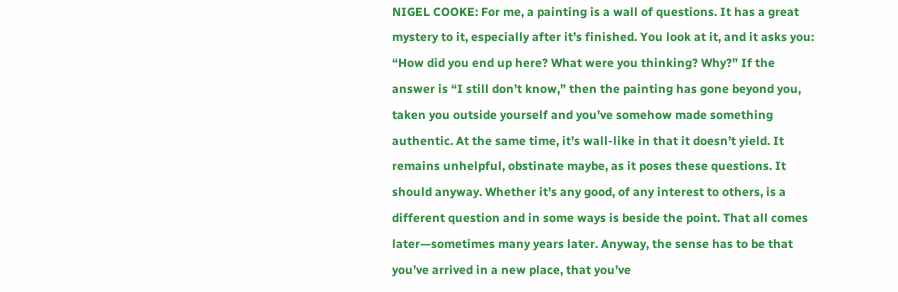NIGEL COOKE: For me, a painting is a wall of questions. It has a great mystery to it, especially after it’s finished. You look at it, and it asks you: “How did you end up here? What were you thinking? Why?” If the answer is “I still don’t know,” then the painting has gone beyond you, taken you outside yourself and you’ve somehow made something authentic. At the same time, it’s wall-like in that it doesn’t yield. It remains unhelpful, obstinate maybe, as it poses these questions. It should anyway. Whether it’s any good, of any interest to others, is a different question and in some ways is beside the point. That all comes later—sometimes many years later. Anyway, the sense has to be that you’ve arrived in a new place, that you’ve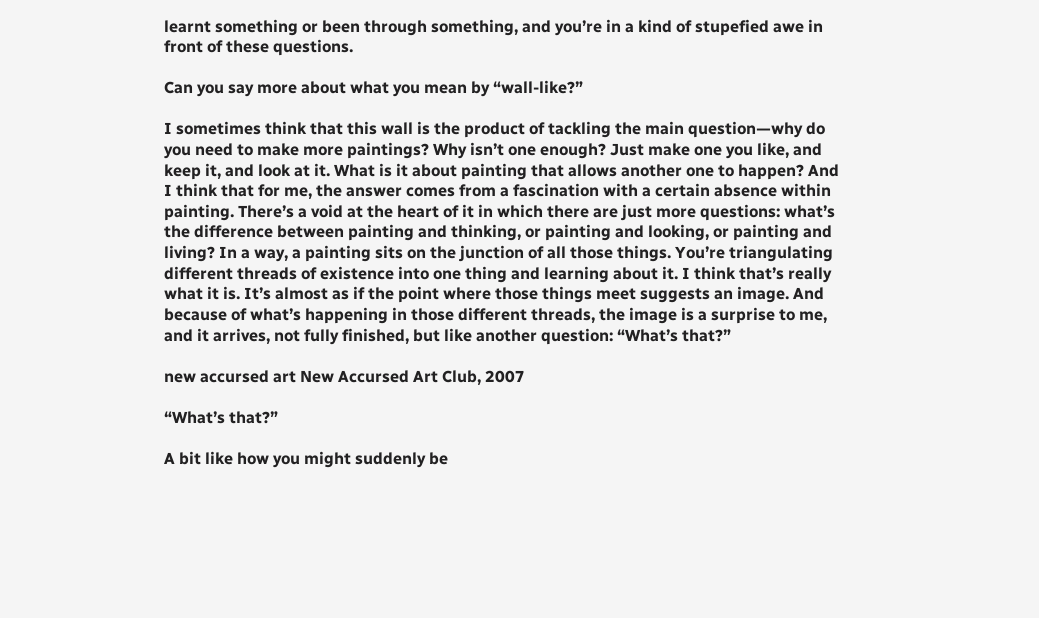learnt something or been through something, and you’re in a kind of stupefied awe in front of these questions.

Can you say more about what you mean by “wall-like?”

I sometimes think that this wall is the product of tackling the main question—why do you need to make more paintings? Why isn’t one enough? Just make one you like, and keep it, and look at it. What is it about painting that allows another one to happen? And I think that for me, the answer comes from a fascination with a certain absence within painting. There’s a void at the heart of it in which there are just more questions: what’s the difference between painting and thinking, or painting and looking, or painting and living? In a way, a painting sits on the junction of all those things. You’re triangulating different threads of existence into one thing and learning about it. I think that’s really what it is. It’s almost as if the point where those things meet suggests an image. And because of what’s happening in those different threads, the image is a surprise to me, and it arrives, not fully finished, but like another question: “What’s that?”

new accursed art New Accursed Art Club, 2007

“What’s that?”

A bit like how you might suddenly be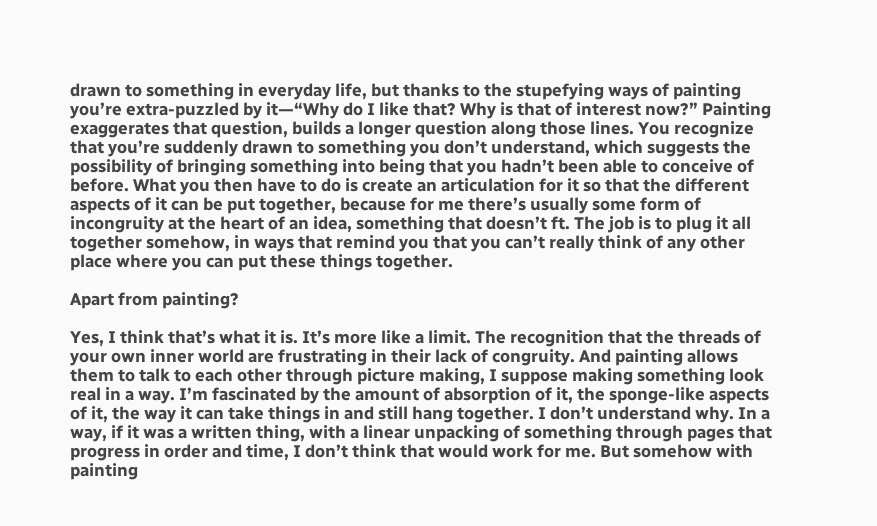drawn to something in everyday life, but thanks to the stupefying ways of painting you’re extra-puzzled by it—“Why do I like that? Why is that of interest now?” Painting exaggerates that question, builds a longer question along those lines. You recognize that you’re suddenly drawn to something you don’t understand, which suggests the possibility of bringing something into being that you hadn’t been able to conceive of before. What you then have to do is create an articulation for it so that the different aspects of it can be put together, because for me there’s usually some form of incongruity at the heart of an idea, something that doesn’t ft. The job is to plug it all together somehow, in ways that remind you that you can’t really think of any other place where you can put these things together.

Apart from painting?

Yes, I think that’s what it is. It’s more like a limit. The recognition that the threads of your own inner world are frustrating in their lack of congruity. And painting allows them to talk to each other through picture making, I suppose making something look real in a way. I’m fascinated by the amount of absorption of it, the sponge-like aspects of it, the way it can take things in and still hang together. I don’t understand why. In a way, if it was a written thing, with a linear unpacking of something through pages that progress in order and time, I don’t think that would work for me. But somehow with painting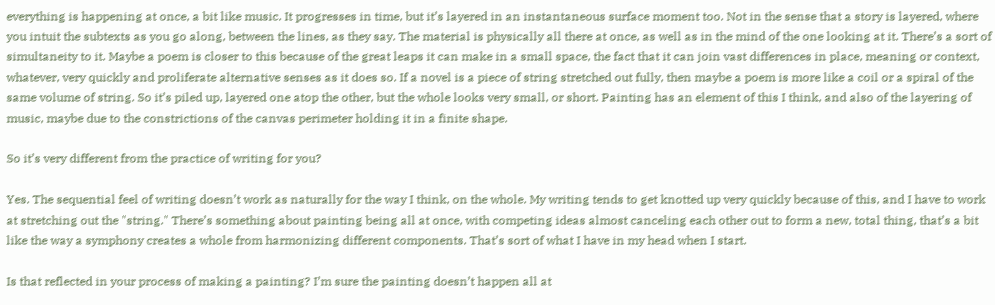everything is happening at once, a bit like music. It progresses in time, but it’s layered in an instantaneous surface moment too. Not in the sense that a story is layered, where you intuit the subtexts as you go along, between the lines, as they say. The material is physically all there at once, as well as in the mind of the one looking at it. There’s a sort of simultaneity to it. Maybe a poem is closer to this because of the great leaps it can make in a small space, the fact that it can join vast differences in place, meaning or context, whatever, very quickly and proliferate alternative senses as it does so. If a novel is a piece of string stretched out fully, then maybe a poem is more like a coil or a spiral of the same volume of string. So it’s piled up, layered one atop the other, but the whole looks very small, or short. Painting has an element of this I think, and also of the layering of music, maybe due to the constrictions of the canvas perimeter holding it in a finite shape.

So it’s very different from the practice of writing for you?

Yes. The sequential feel of writing doesn’t work as naturally for the way I think, on the whole. My writing tends to get knotted up very quickly because of this, and I have to work at stretching out the "string." There’s something about painting being all at once, with competing ideas almost canceling each other out to form a new, total thing, that’s a bit like the way a symphony creates a whole from harmonizing different components. That’s sort of what I have in my head when I start.

Is that reflected in your process of making a painting? I’m sure the painting doesn’t happen all at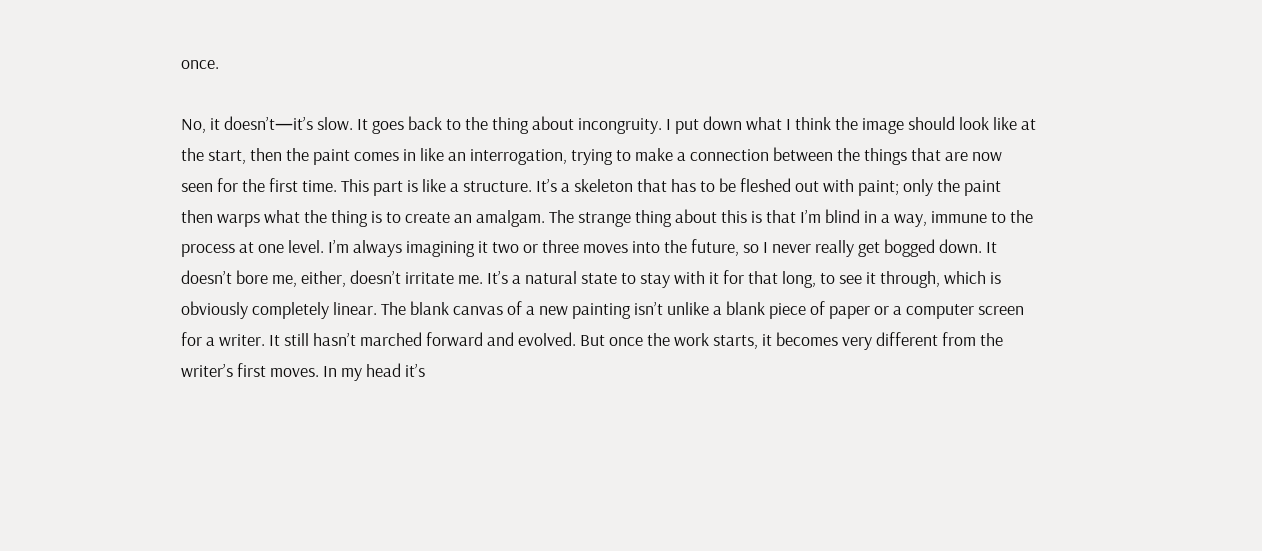once.

No, it doesn’t—it’s slow. It goes back to the thing about incongruity. I put down what I think the image should look like at the start, then the paint comes in like an interrogation, trying to make a connection between the things that are now seen for the first time. This part is like a structure. It’s a skeleton that has to be fleshed out with paint; only the paint then warps what the thing is to create an amalgam. The strange thing about this is that I’m blind in a way, immune to the process at one level. I’m always imagining it two or three moves into the future, so I never really get bogged down. It doesn’t bore me, either, doesn’t irritate me. It’s a natural state to stay with it for that long, to see it through, which is obviously completely linear. The blank canvas of a new painting isn’t unlike a blank piece of paper or a computer screen for a writer. It still hasn’t marched forward and evolved. But once the work starts, it becomes very different from the writer’s first moves. In my head it’s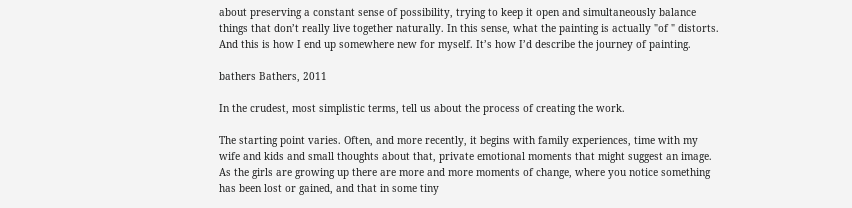about preserving a constant sense of possibility, trying to keep it open and simultaneously balance things that don’t really live together naturally. In this sense, what the painting is actually "of " distorts. And this is how I end up somewhere new for myself. It’s how I’d describe the journey of painting.

bathers Bathers, 2011

In the crudest, most simplistic terms, tell us about the process of creating the work.

The starting point varies. Often, and more recently, it begins with family experiences, time with my wife and kids and small thoughts about that, private emotional moments that might suggest an image. As the girls are growing up there are more and more moments of change, where you notice something has been lost or gained, and that in some tiny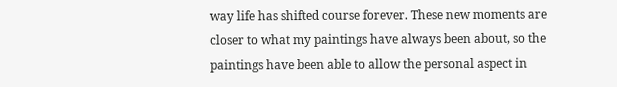way life has shifted course forever. These new moments are closer to what my paintings have always been about, so the paintings have been able to allow the personal aspect in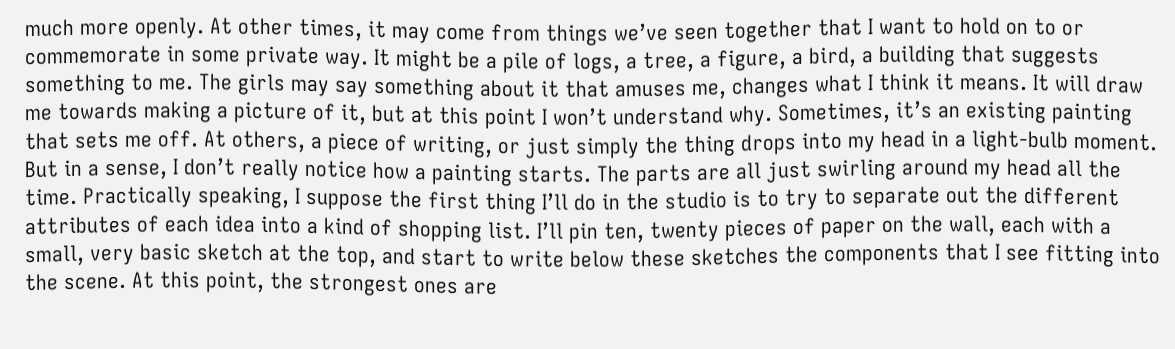much more openly. At other times, it may come from things we’ve seen together that I want to hold on to or commemorate in some private way. It might be a pile of logs, a tree, a figure, a bird, a building that suggests something to me. The girls may say something about it that amuses me, changes what I think it means. It will draw me towards making a picture of it, but at this point I won’t understand why. Sometimes, it’s an existing painting that sets me off. At others, a piece of writing, or just simply the thing drops into my head in a light-bulb moment. But in a sense, I don’t really notice how a painting starts. The parts are all just swirling around my head all the time. Practically speaking, I suppose the first thing I’ll do in the studio is to try to separate out the different attributes of each idea into a kind of shopping list. I’ll pin ten, twenty pieces of paper on the wall, each with a small, very basic sketch at the top, and start to write below these sketches the components that I see fitting into the scene. At this point, the strongest ones are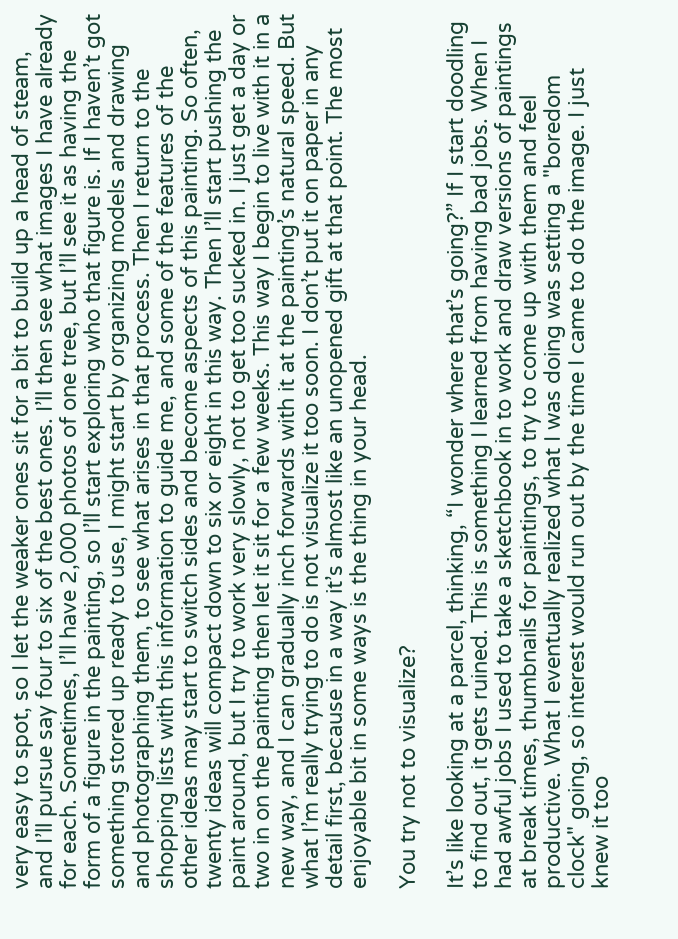very easy to spot, so I let the weaker ones sit for a bit to build up a head of steam, and I’ll pursue say four to six of the best ones. I’ll then see what images I have already for each. Sometimes, I’ll have 2,000 photos of one tree, but I’ll see it as having the form of a figure in the painting, so I’ll start exploring who that figure is. If I haven’t got something stored up ready to use, I might start by organizing models and drawing and photographing them, to see what arises in that process. Then I return to the shopping lists with this information to guide me, and some of the features of the other ideas may start to switch sides and become aspects of this painting. So often, twenty ideas will compact down to six or eight in this way. Then I’ll start pushing the paint around, but I try to work very slowly, not to get too sucked in. I just get a day or two in on the painting then let it sit for a few weeks. This way I begin to live with it in a new way, and I can gradually inch forwards with it at the painting’s natural speed. But what I’m really trying to do is not visualize it too soon. I don’t put it on paper in any detail first, because in a way it’s almost like an unopened gift at that point. The most enjoyable bit in some ways is the thing in your head.

You try not to visualize?

It’s like looking at a parcel, thinking, “I wonder where that’s going?” If I start doodling to find out, it gets ruined. This is something I learned from having bad jobs. When I had awful jobs I used to take a sketchbook in to work and draw versions of paintings at break times, thumbnails for paintings, to try to come up with them and feel productive. What I eventually realized what I was doing was setting a "boredom clock" going, so interest would run out by the time I came to do the image. I just knew it too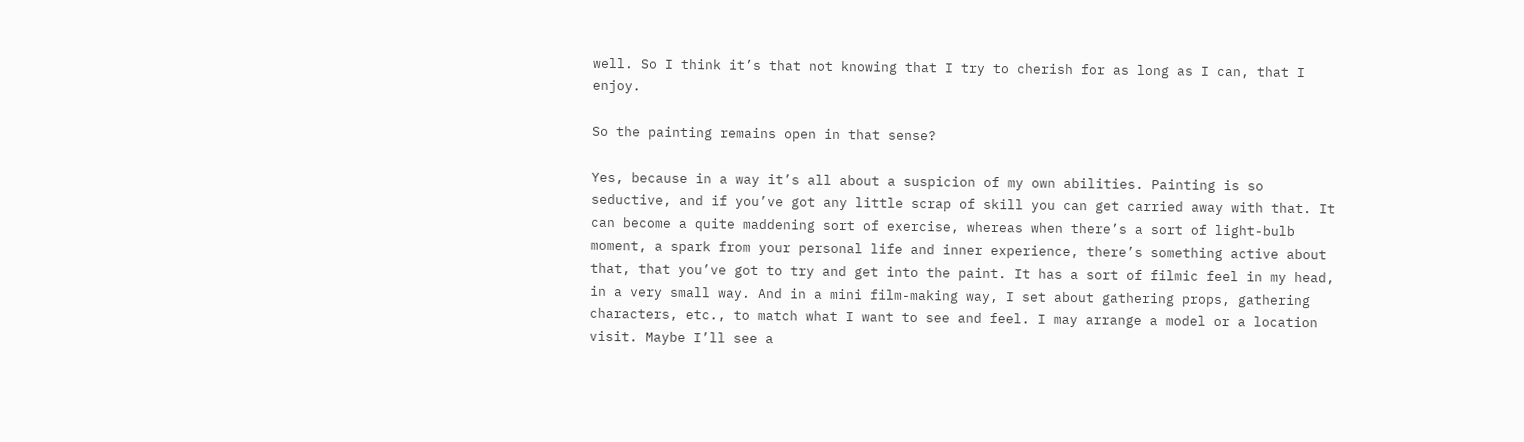well. So I think it’s that not knowing that I try to cherish for as long as I can, that I enjoy.

So the painting remains open in that sense?

Yes, because in a way it’s all about a suspicion of my own abilities. Painting is so seductive, and if you’ve got any little scrap of skill you can get carried away with that. It can become a quite maddening sort of exercise, whereas when there’s a sort of light-bulb moment, a spark from your personal life and inner experience, there’s something active about that, that you’ve got to try and get into the paint. It has a sort of filmic feel in my head, in a very small way. And in a mini film-making way, I set about gathering props, gathering characters, etc., to match what I want to see and feel. I may arrange a model or a location visit. Maybe I’ll see a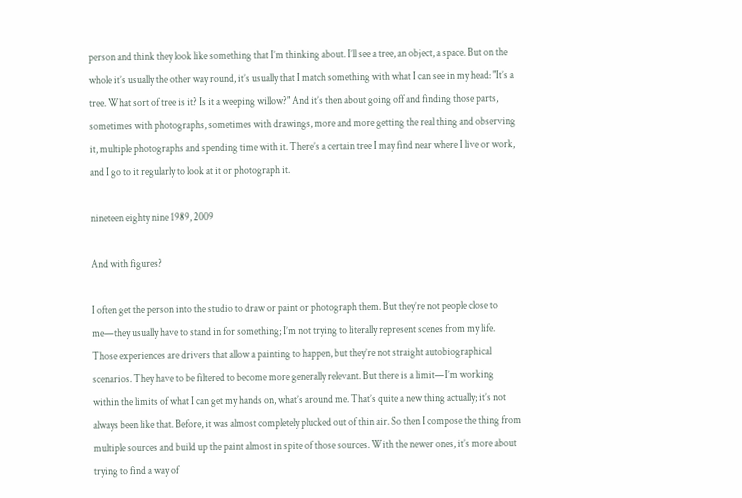person and think they look like something that I’m thinking about. I’ll see a tree, an object, a space. But on the whole it’s usually the other way round, it’s usually that I match something with what I can see in my head: "It’s a tree. What sort of tree is it? Is it a weeping willow?" And it’s then about going off and finding those parts, sometimes with photographs, sometimes with drawings, more and more getting the real thing and observing it, multiple photographs and spending time with it. There’s a certain tree I may find near where I live or work, and I go to it regularly to look at it or photograph it.

nineteen eighty nine 1989, 2009

And with figures?

I often get the person into the studio to draw or paint or photograph them. But they’re not people close to me—they usually have to stand in for something; I’m not trying to literally represent scenes from my life. Those experiences are drivers that allow a painting to happen, but they’re not straight autobiographical scenarios. They have to be filtered to become more generally relevant. But there is a limit—I’m working within the limits of what I can get my hands on, what’s around me. That’s quite a new thing actually; it’s not always been like that. Before, it was almost completely plucked out of thin air. So then I compose the thing from multiple sources and build up the paint almost in spite of those sources. With the newer ones, it’s more about trying to find a way of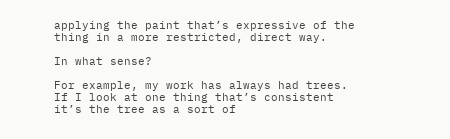applying the paint that’s expressive of the thing in a more restricted, direct way.

In what sense?

For example, my work has always had trees. If I look at one thing that’s consistent it’s the tree as a sort of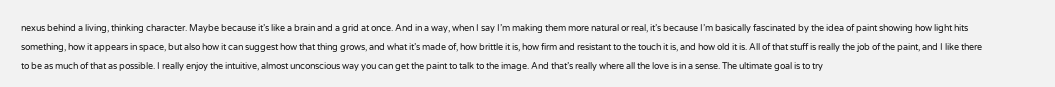nexus behind a living, thinking character. Maybe because it’s like a brain and a grid at once. And in a way, when I say I’m making them more natural or real, it’s because I’m basically fascinated by the idea of paint showing how light hits something, how it appears in space, but also how it can suggest how that thing grows, and what it’s made of, how brittle it is, how firm and resistant to the touch it is, and how old it is. All of that stuff is really the job of the paint, and I like there to be as much of that as possible. I really enjoy the intuitive, almost unconscious way you can get the paint to talk to the image. And that’s really where all the love is in a sense. The ultimate goal is to try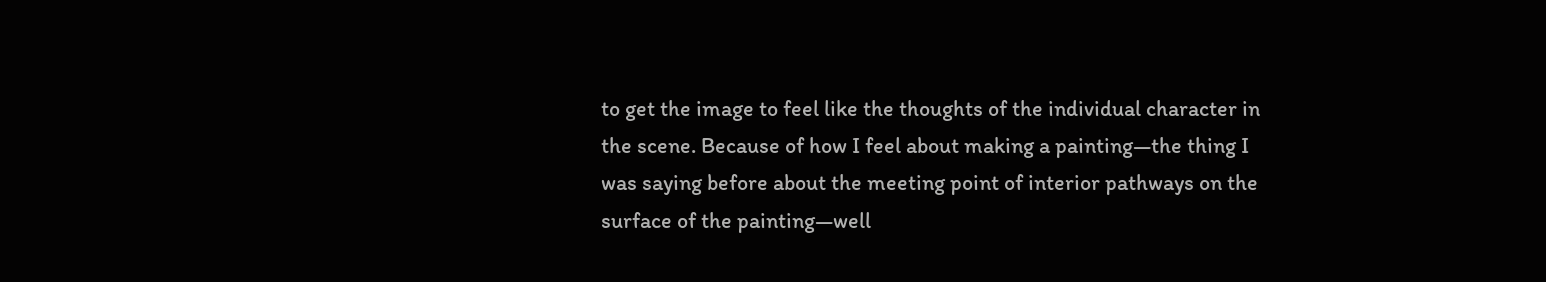to get the image to feel like the thoughts of the individual character in the scene. Because of how I feel about making a painting—the thing I was saying before about the meeting point of interior pathways on the surface of the painting—well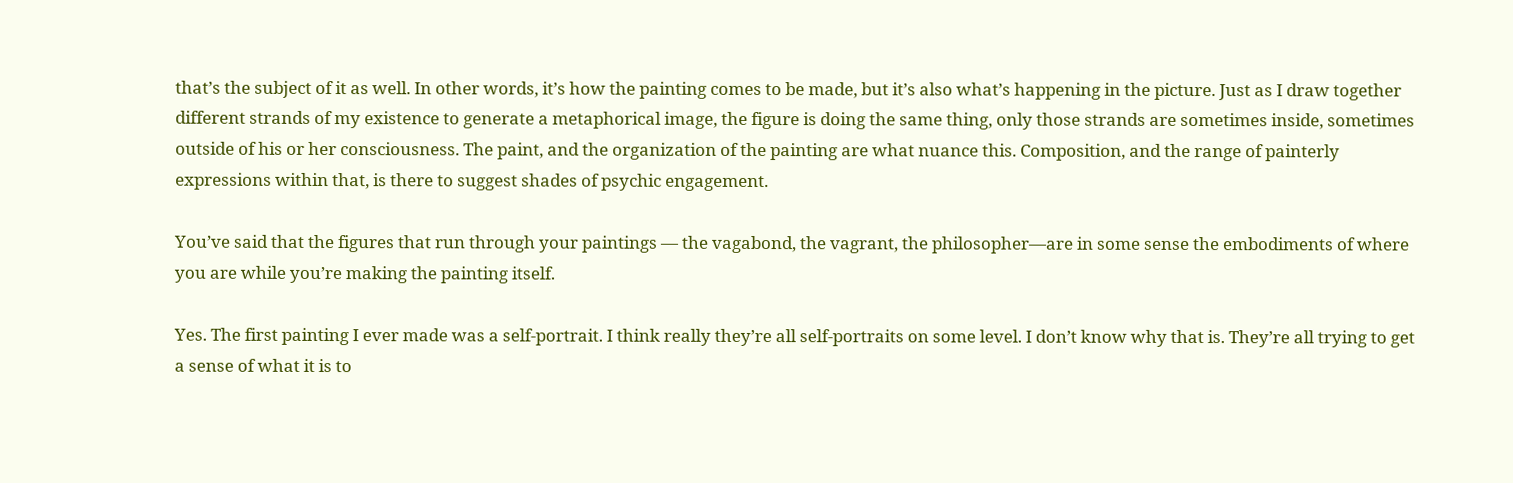that’s the subject of it as well. In other words, it’s how the painting comes to be made, but it’s also what’s happening in the picture. Just as I draw together different strands of my existence to generate a metaphorical image, the figure is doing the same thing, only those strands are sometimes inside, sometimes outside of his or her consciousness. The paint, and the organization of the painting are what nuance this. Composition, and the range of painterly expressions within that, is there to suggest shades of psychic engagement.

You’ve said that the figures that run through your paintings — the vagabond, the vagrant, the philosopher—are in some sense the embodiments of where you are while you’re making the painting itself.

Yes. The first painting I ever made was a self-portrait. I think really they’re all self-portraits on some level. I don’t know why that is. They’re all trying to get a sense of what it is to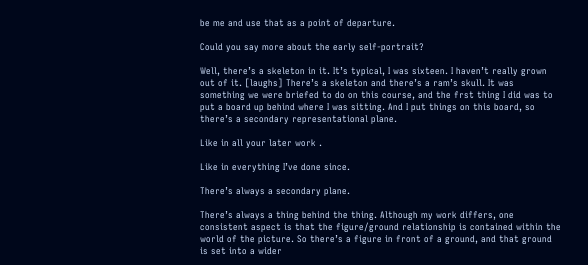be me and use that as a point of departure.

Could you say more about the early self-portrait?

Well, there’s a skeleton in it. It’s typical, I was sixteen. I haven’t really grown out of it. [laughs] There’s a skeleton and there’s a ram’s skull. It was something we were briefed to do on this course, and the frst thing I did was to put a board up behind where I was sitting. And I put things on this board, so there’s a secondary representational plane.

Like in all your later work .

Like in everything I’ve done since.

There’s always a secondary plane.

There’s always a thing behind the thing. Although my work differs, one consistent aspect is that the figure/ground relationship is contained within the world of the picture. So there’s a figure in front of a ground, and that ground is set into a wider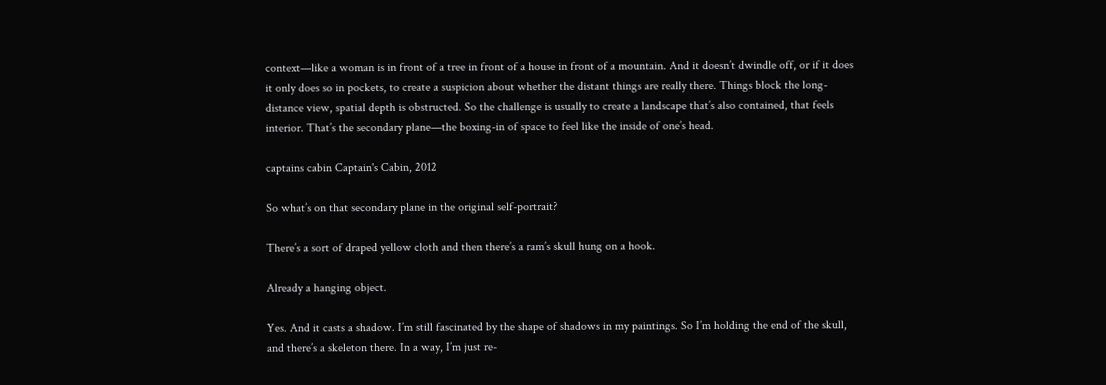context—like a woman is in front of a tree in front of a house in front of a mountain. And it doesn’t dwindle off, or if it does it only does so in pockets, to create a suspicion about whether the distant things are really there. Things block the long-distance view, spatial depth is obstructed. So the challenge is usually to create a landscape that’s also contained, that feels interior. That’s the secondary plane—the boxing-in of space to feel like the inside of one’s head.

captains cabin Captain's Cabin, 2012

So what’s on that secondary plane in the original self-portrait?

There’s a sort of draped yellow cloth and then there’s a ram’s skull hung on a hook.

Already a hanging object.

Yes. And it casts a shadow. I’m still fascinated by the shape of shadows in my paintings. So I’m holding the end of the skull, and there’s a skeleton there. In a way, I’m just re-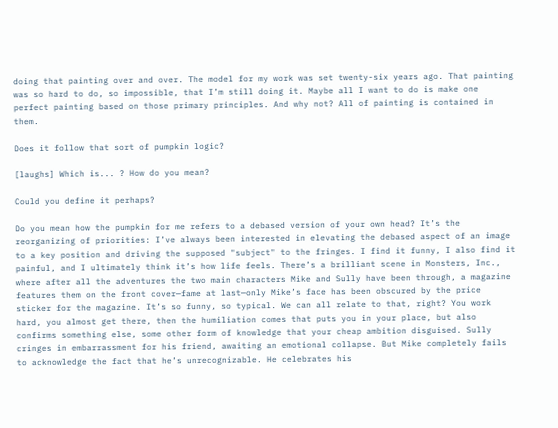doing that painting over and over. The model for my work was set twenty-six years ago. That painting was so hard to do, so impossible, that I’m still doing it. Maybe all I want to do is make one perfect painting based on those primary principles. And why not? All of painting is contained in them.

Does it follow that sort of pumpkin logic?

[laughs] Which is... ? How do you mean?

Could you define it perhaps?

Do you mean how the pumpkin for me refers to a debased version of your own head? It’s the reorganizing of priorities: I’ve always been interested in elevating the debased aspect of an image to a key position and driving the supposed "subject" to the fringes. I find it funny, I also find it painful, and I ultimately think it’s how life feels. There’s a brilliant scene in Monsters, Inc., where after all the adventures the two main characters Mike and Sully have been through, a magazine features them on the front cover—fame at last—only Mike’s face has been obscured by the price sticker for the magazine. It’s so funny, so typical. We can all relate to that, right? You work hard, you almost get there, then the humiliation comes that puts you in your place, but also confirms something else, some other form of knowledge that your cheap ambition disguised. Sully cringes in embarrassment for his friend, awaiting an emotional collapse. But Mike completely fails to acknowledge the fact that he’s unrecognizable. He celebrates his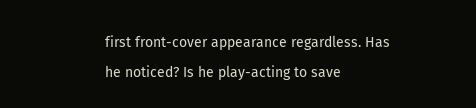first front-cover appearance regardless. Has he noticed? Is he play-acting to save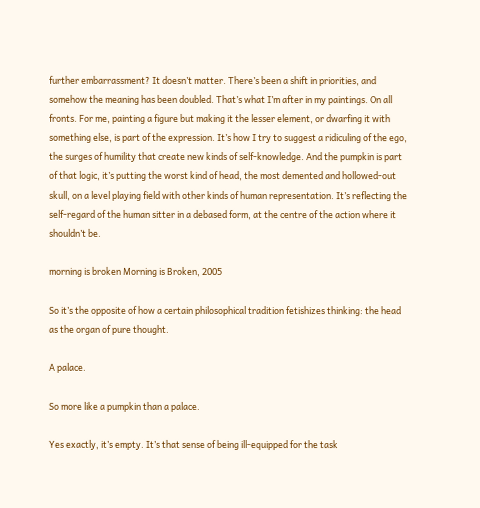further embarrassment? It doesn’t matter. There’s been a shift in priorities, and somehow the meaning has been doubled. That’s what I’m after in my paintings. On all fronts. For me, painting a figure but making it the lesser element, or dwarfing it with something else, is part of the expression. It’s how I try to suggest a ridiculing of the ego, the surges of humility that create new kinds of self-knowledge. And the pumpkin is part of that logic, it’s putting the worst kind of head, the most demented and hollowed-out skull, on a level playing field with other kinds of human representation. It’s reflecting the self-regard of the human sitter in a debased form, at the centre of the action where it shouldn’t be.

morning is broken Morning is Broken, 2005

So it’s the opposite of how a certain philosophical tradition fetishizes thinking: the head as the organ of pure thought.

A palace.

So more like a pumpkin than a palace.

Yes exactly, it’s empty. It’s that sense of being ill-equipped for the task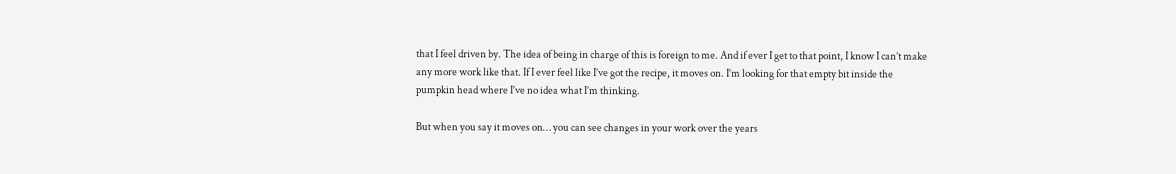that I feel driven by. The idea of being in charge of this is foreign to me. And if ever I get to that point, I know I can’t make any more work like that. If I ever feel like I’ve got the recipe, it moves on. I’m looking for that empty bit inside the pumpkin head where I’ve no idea what I’m thinking.

But when you say it moves on… you can see changes in your work over the years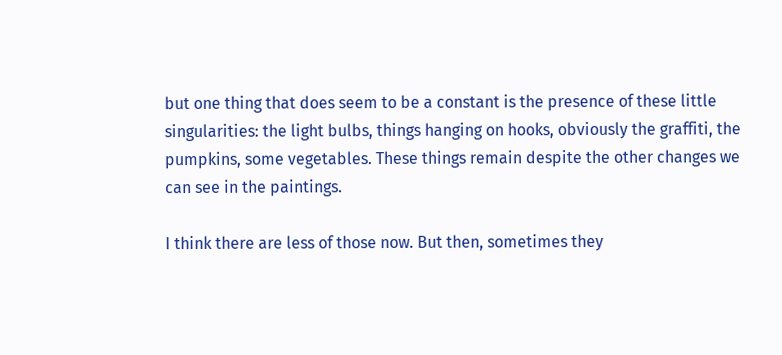but one thing that does seem to be a constant is the presence of these little singularities: the light bulbs, things hanging on hooks, obviously the graffiti, the pumpkins, some vegetables. These things remain despite the other changes we can see in the paintings.

I think there are less of those now. But then, sometimes they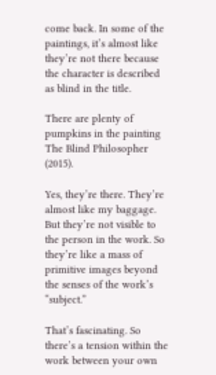come back. In some of the paintings, it’s almost like they’re not there because the character is described as blind in the title.

There are plenty of pumpkins in the painting The Blind Philosopher (2015).

Yes, they’re there. They’re almost like my baggage. But they’re not visible to the person in the work. So they’re like a mass of primitive images beyond the senses of the work’s “subject.”

That’s fascinating. So there’s a tension within the work between your own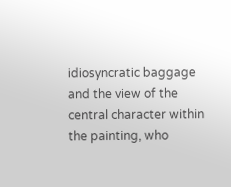idiosyncratic baggage and the view of the central character within the painting, who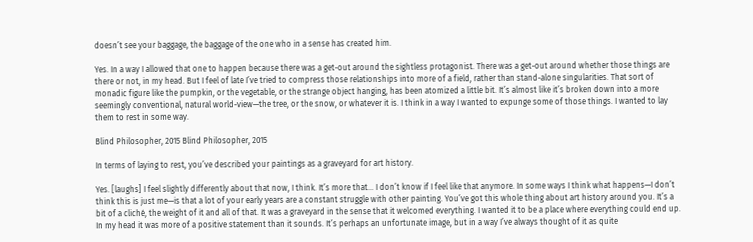doesn’t see your baggage, the baggage of the one who in a sense has created him.

Yes. In a way I allowed that one to happen because there was a get-out around the sightless protagonist. There was a get-out around whether those things are there or not, in my head. But I feel of late I’ve tried to compress those relationships into more of a field, rather than stand-alone singularities. That sort of monadic figure like the pumpkin, or the vegetable, or the strange object hanging, has been atomized a little bit. It’s almost like it’s broken down into a more seemingly conventional, natural world-view—the tree, or the snow, or whatever it is. I think in a way I wanted to expunge some of those things. I wanted to lay them to rest in some way.

Blind Philosopher, 2015 Blind Philosopher, 2015

In terms of laying to rest, you’ve described your paintings as a graveyard for art history.

Yes. [laughs] I feel slightly differently about that now, I think. It’s more that… I don’t know if I feel like that anymore. In some ways I think what happens—I don’t think this is just me—is that a lot of your early years are a constant struggle with other painting. You’ve got this whole thing about art history around you. It’s a bit of a cliché, the weight of it and all of that. It was a graveyard in the sense that it welcomed everything. I wanted it to be a place where everything could end up. In my head it was more of a positive statement than it sounds. It’s perhaps an unfortunate image, but in a way I’ve always thought of it as quite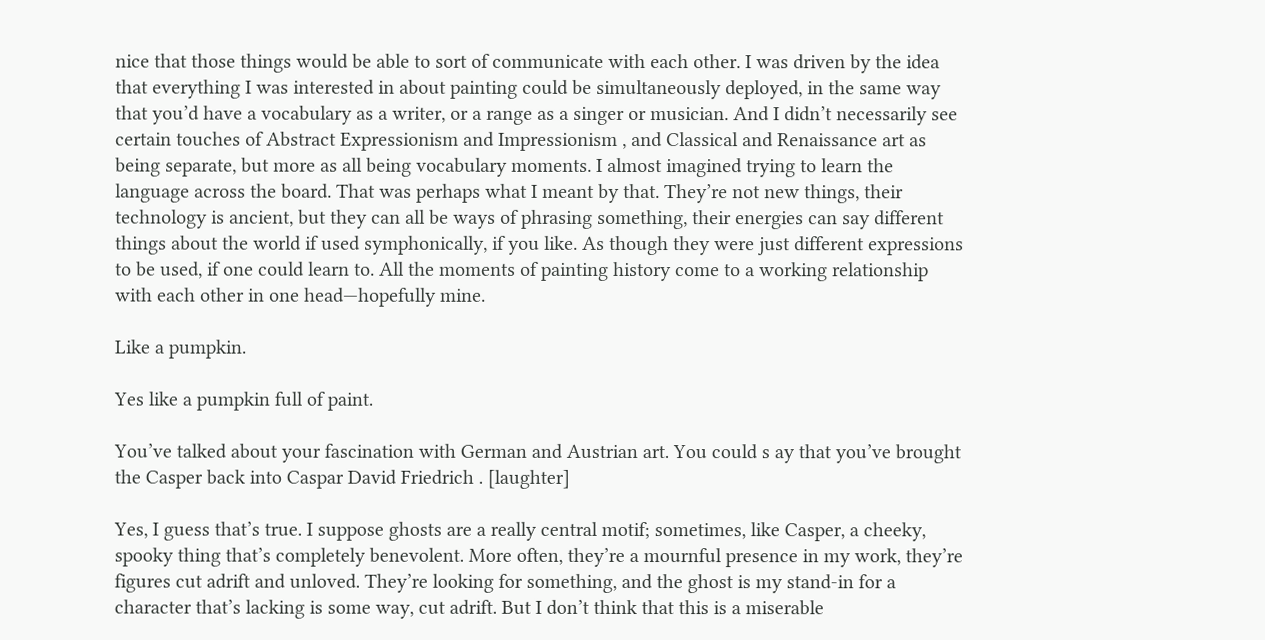nice that those things would be able to sort of communicate with each other. I was driven by the idea that everything I was interested in about painting could be simultaneously deployed, in the same way that you’d have a vocabulary as a writer, or a range as a singer or musician. And I didn’t necessarily see certain touches of Abstract Expressionism and Impressionism , and Classical and Renaissance art as being separate, but more as all being vocabulary moments. I almost imagined trying to learn the language across the board. That was perhaps what I meant by that. They’re not new things, their technology is ancient, but they can all be ways of phrasing something, their energies can say different things about the world if used symphonically, if you like. As though they were just different expressions to be used, if one could learn to. All the moments of painting history come to a working relationship with each other in one head—hopefully mine.

Like a pumpkin.

Yes like a pumpkin full of paint.

You’ve talked about your fascination with German and Austrian art. You could s ay that you’ve brought the Casper back into Caspar David Friedrich . [laughter]

Yes, I guess that’s true. I suppose ghosts are a really central motif; sometimes, like Casper, a cheeky, spooky thing that’s completely benevolent. More often, they’re a mournful presence in my work, they’re figures cut adrift and unloved. They’re looking for something, and the ghost is my stand-in for a character that’s lacking is some way, cut adrift. But I don’t think that this is a miserable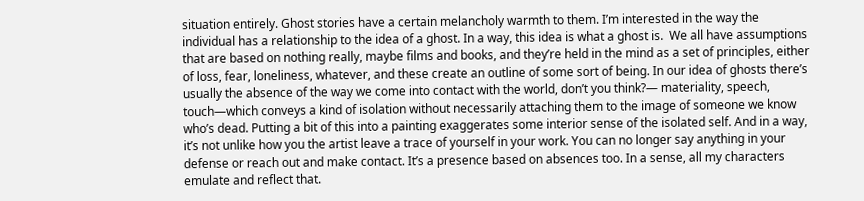situation entirely. Ghost stories have a certain melancholy warmth to them. I’m interested in the way the individual has a relationship to the idea of a ghost. In a way, this idea is what a ghost is.  We all have assumptions that are based on nothing really, maybe films and books, and they’re held in the mind as a set of principles, either of loss, fear, loneliness, whatever, and these create an outline of some sort of being. In our idea of ghosts there’s usually the absence of the way we come into contact with the world, don’t you think?— materiality, speech, touch—which conveys a kind of isolation without necessarily attaching them to the image of someone we know who’s dead. Putting a bit of this into a painting exaggerates some interior sense of the isolated self. And in a way, it’s not unlike how you the artist leave a trace of yourself in your work. You can no longer say anything in your defense or reach out and make contact. It’s a presence based on absences too. In a sense, all my characters emulate and reflect that.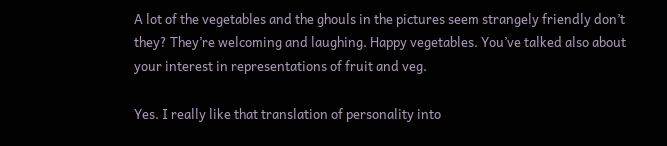A lot of the vegetables and the ghouls in the pictures seem strangely friendly don’t they? They’re welcoming and laughing. Happy vegetables. You’ve talked also about your interest in representations of fruit and veg.

Yes. I really like that translation of personality into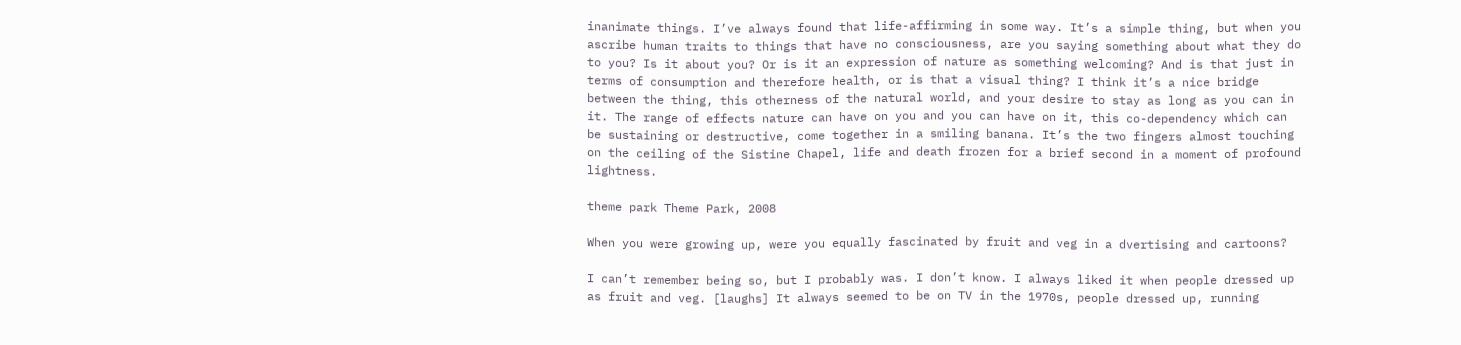inanimate things. I’ve always found that life-affirming in some way. It’s a simple thing, but when you ascribe human traits to things that have no consciousness, are you saying something about what they do to you? Is it about you? Or is it an expression of nature as something welcoming? And is that just in terms of consumption and therefore health, or is that a visual thing? I think it’s a nice bridge between the thing, this otherness of the natural world, and your desire to stay as long as you can in it. The range of effects nature can have on you and you can have on it, this co-dependency which can be sustaining or destructive, come together in a smiling banana. It’s the two fingers almost touching on the ceiling of the Sistine Chapel, life and death frozen for a brief second in a moment of profound lightness.

theme park Theme Park, 2008

When you were growing up, were you equally fascinated by fruit and veg in a dvertising and cartoons?

I can’t remember being so, but I probably was. I don’t know. I always liked it when people dressed up as fruit and veg. [laughs] It always seemed to be on TV in the 1970s, people dressed up, running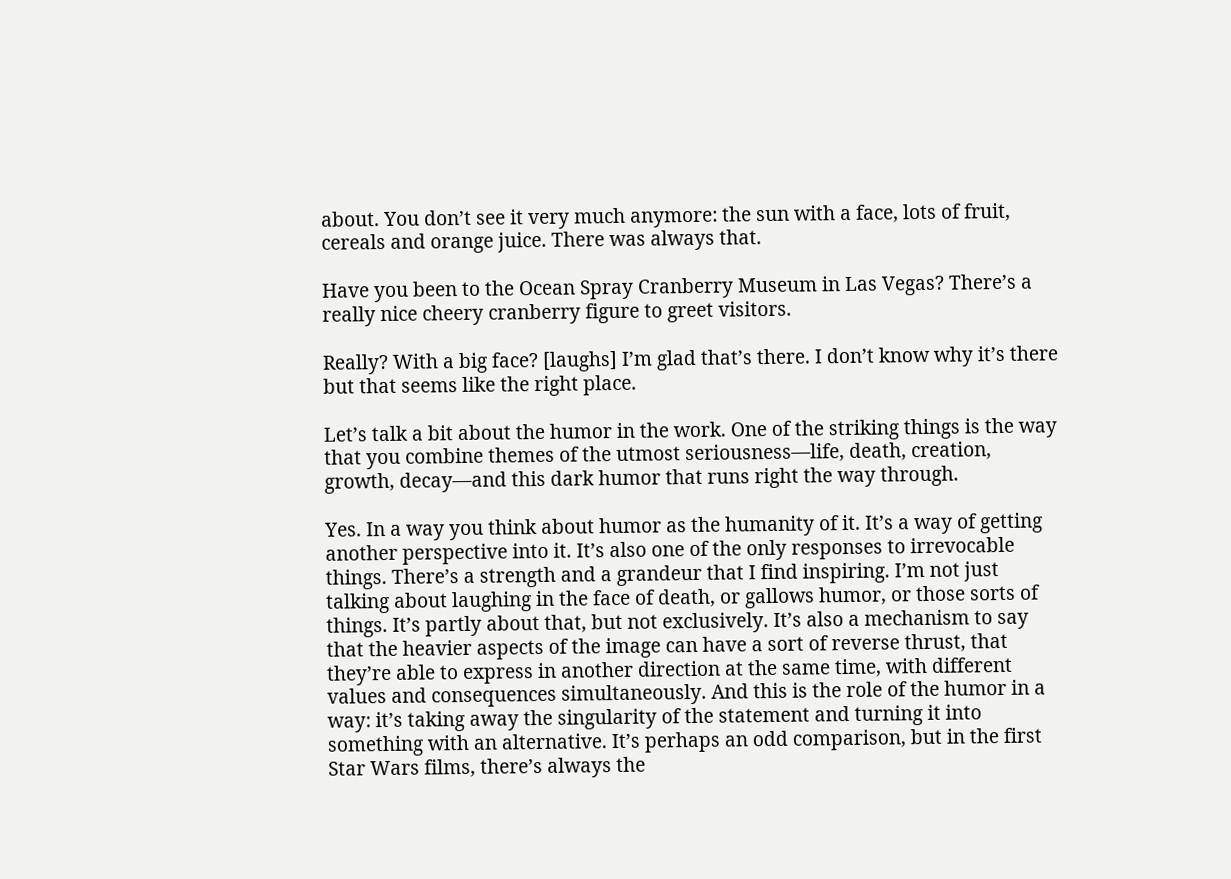about. You don’t see it very much anymore: the sun with a face, lots of fruit, cereals and orange juice. There was always that.

Have you been to the Ocean Spray Cranberry Museum in Las Vegas? There’s a really nice cheery cranberry figure to greet visitors.

Really? With a big face? [laughs] I’m glad that’s there. I don’t know why it’s there but that seems like the right place.

Let’s talk a bit about the humor in the work. One of the striking things is the way that you combine themes of the utmost seriousness—life, death, creation, growth, decay—and this dark humor that runs right the way through.

Yes. In a way you think about humor as the humanity of it. It’s a way of getting another perspective into it. It’s also one of the only responses to irrevocable things. There’s a strength and a grandeur that I find inspiring. I’m not just talking about laughing in the face of death, or gallows humor, or those sorts of things. It’s partly about that, but not exclusively. It’s also a mechanism to say that the heavier aspects of the image can have a sort of reverse thrust, that they’re able to express in another direction at the same time, with different values and consequences simultaneously. And this is the role of the humor in a way: it’s taking away the singularity of the statement and turning it into something with an alternative. It’s perhaps an odd comparison, but in the first Star Wars films, there’s always the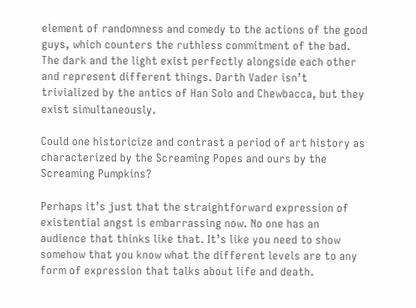element of randomness and comedy to the actions of the good guys, which counters the ruthless commitment of the bad. The dark and the light exist perfectly alongside each other and represent different things. Darth Vader isn’t trivialized by the antics of Han Solo and Chewbacca, but they exist simultaneously.

Could one historicize and contrast a period of art history as characterized by the Screaming Popes and ours by the Screaming Pumpkins?

Perhaps it’s just that the straightforward expression of existential angst is embarrassing now. No one has an audience that thinks like that. It’s like you need to show somehow that you know what the different levels are to any form of expression that talks about life and death.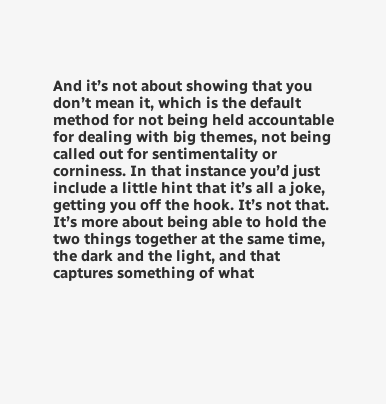And it’s not about showing that you don’t mean it, which is the default method for not being held accountable for dealing with big themes, not being called out for sentimentality or corniness. In that instance you’d just include a little hint that it’s all a joke, getting you off the hook. It’s not that. It’s more about being able to hold the two things together at the same time, the dark and the light, and that captures something of what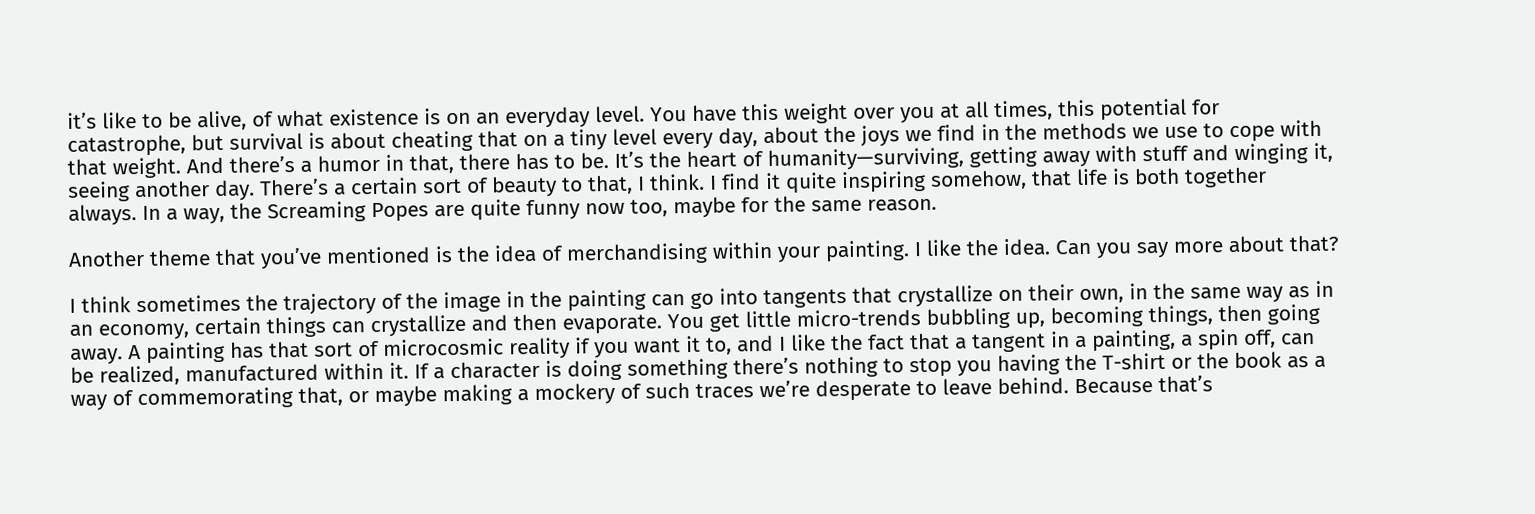it’s like to be alive, of what existence is on an everyday level. You have this weight over you at all times, this potential for catastrophe, but survival is about cheating that on a tiny level every day, about the joys we find in the methods we use to cope with that weight. And there’s a humor in that, there has to be. It’s the heart of humanity—surviving, getting away with stuff and winging it, seeing another day. There’s a certain sort of beauty to that, I think. I find it quite inspiring somehow, that life is both together always. In a way, the Screaming Popes are quite funny now too, maybe for the same reason.

Another theme that you’ve mentioned is the idea of merchandising within your painting. I like the idea. Can you say more about that?

I think sometimes the trajectory of the image in the painting can go into tangents that crystallize on their own, in the same way as in an economy, certain things can crystallize and then evaporate. You get little micro-trends bubbling up, becoming things, then going away. A painting has that sort of microcosmic reality if you want it to, and I like the fact that a tangent in a painting, a spin off, can be realized, manufactured within it. If a character is doing something there’s nothing to stop you having the T-shirt or the book as a way of commemorating that, or maybe making a mockery of such traces we’re desperate to leave behind. Because that’s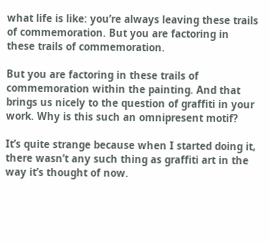what life is like: you’re always leaving these trails of commemoration. But you are factoring in these trails of commemoration.

But you are factoring in these trails of commemoration within the painting. And that brings us nicely to the question of graffiti in your work. Why is this such an omnipresent motif?

It’s quite strange because when I started doing it, there wasn’t any such thing as graffiti art in the way it’s thought of now.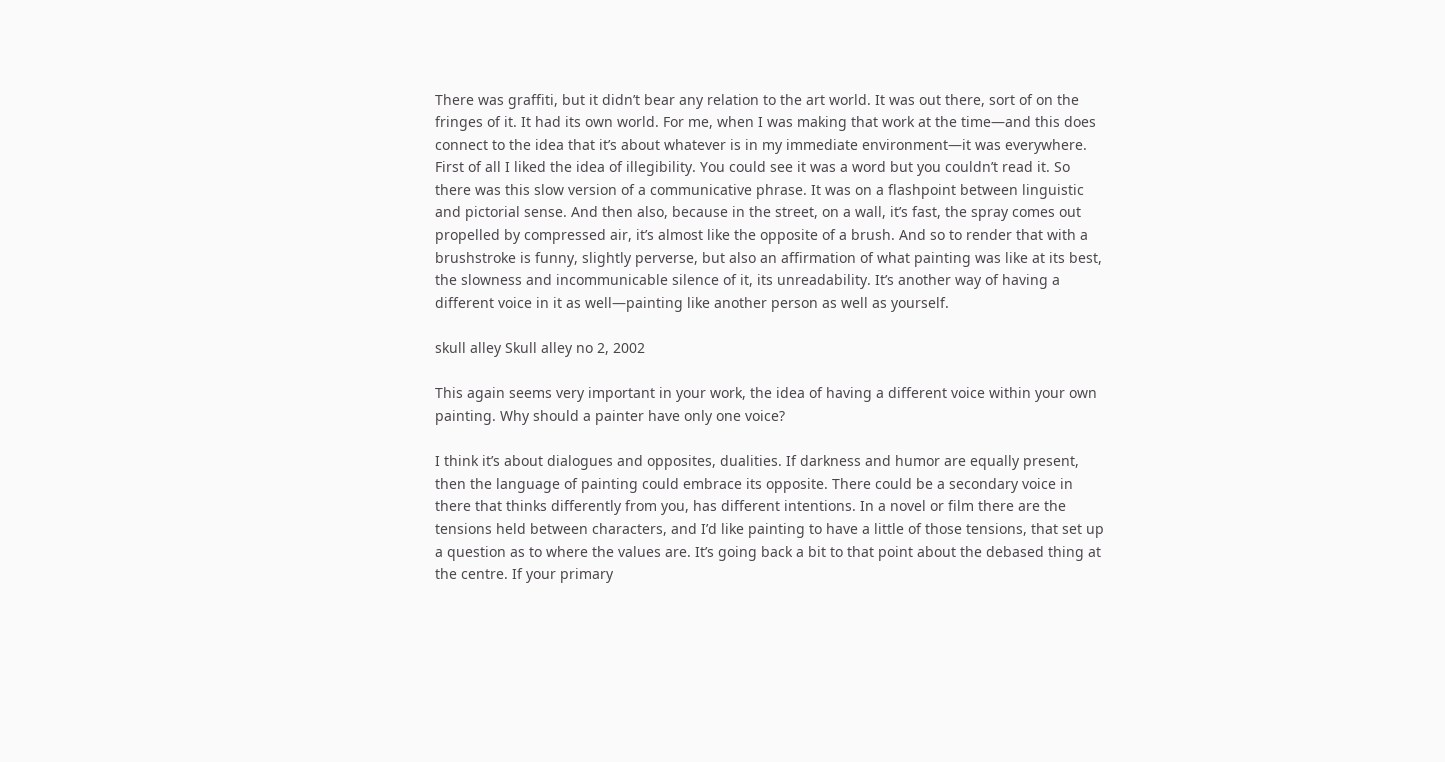There was graffiti, but it didn’t bear any relation to the art world. It was out there, sort of on the fringes of it. It had its own world. For me, when I was making that work at the time—and this does connect to the idea that it’s about whatever is in my immediate environment—it was everywhere. First of all I liked the idea of illegibility. You could see it was a word but you couldn’t read it. So there was this slow version of a communicative phrase. It was on a flashpoint between linguistic and pictorial sense. And then also, because in the street, on a wall, it’s fast, the spray comes out propelled by compressed air, it’s almost like the opposite of a brush. And so to render that with a brushstroke is funny, slightly perverse, but also an affirmation of what painting was like at its best, the slowness and incommunicable silence of it, its unreadability. It’s another way of having a different voice in it as well—painting like another person as well as yourself.

skull alley Skull alley no 2, 2002

This again seems very important in your work, the idea of having a different voice within your own painting. Why should a painter have only one voice?

I think it’s about dialogues and opposites, dualities. If darkness and humor are equally present, then the language of painting could embrace its opposite. There could be a secondary voice in there that thinks differently from you, has different intentions. In a novel or film there are the tensions held between characters, and I’d like painting to have a little of those tensions, that set up a question as to where the values are. It’s going back a bit to that point about the debased thing at the centre. If your primary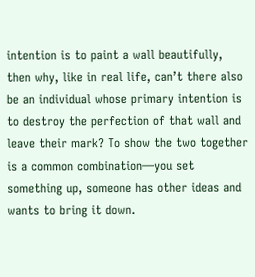intention is to paint a wall beautifully, then why, like in real life, can’t there also be an individual whose primary intention is to destroy the perfection of that wall and leave their mark? To show the two together is a common combination—you set something up, someone has other ideas and wants to bring it down.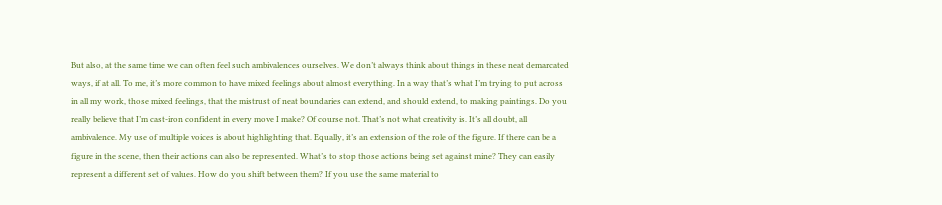But also, at the same time we can often feel such ambivalences ourselves. We don’t always think about things in these neat demarcated ways, if at all. To me, it’s more common to have mixed feelings about almost everything. In a way that’s what I’m trying to put across in all my work, those mixed feelings, that the mistrust of neat boundaries can extend, and should extend, to making paintings. Do you really believe that I’m cast-iron confident in every move I make? Of course not. That’s not what creativity is. It’s all doubt, all ambivalence. My use of multiple voices is about highlighting that. Equally, it’s an extension of the role of the figure. If there can be a figure in the scene, then their actions can also be represented. What’s to stop those actions being set against mine? They can easily represent a different set of values. How do you shift between them? If you use the same material to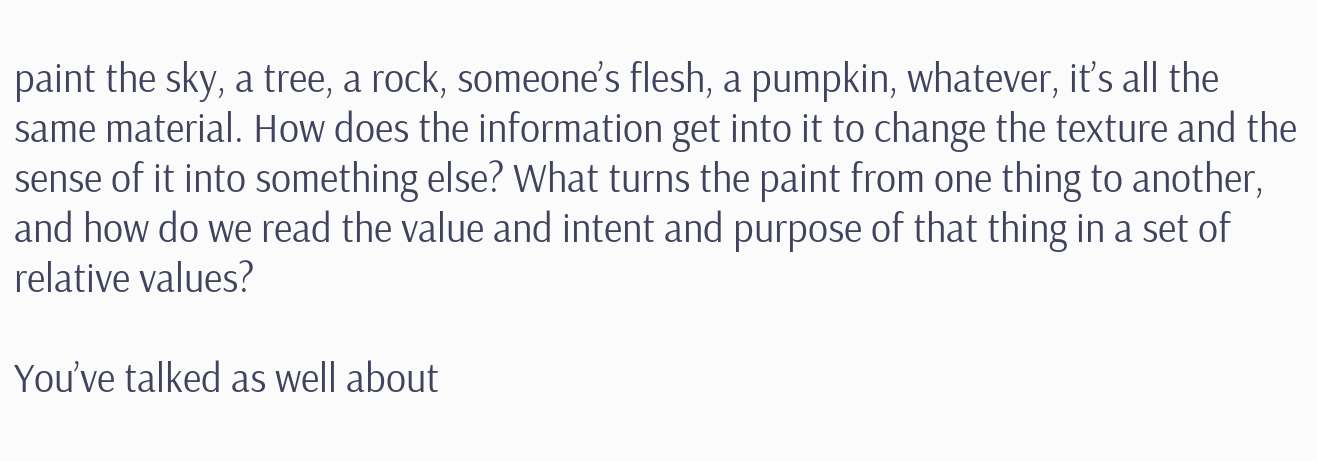paint the sky, a tree, a rock, someone’s flesh, a pumpkin, whatever, it’s all the same material. How does the information get into it to change the texture and the sense of it into something else? What turns the paint from one thing to another, and how do we read the value and intent and purpose of that thing in a set of relative values?

You’ve talked as well about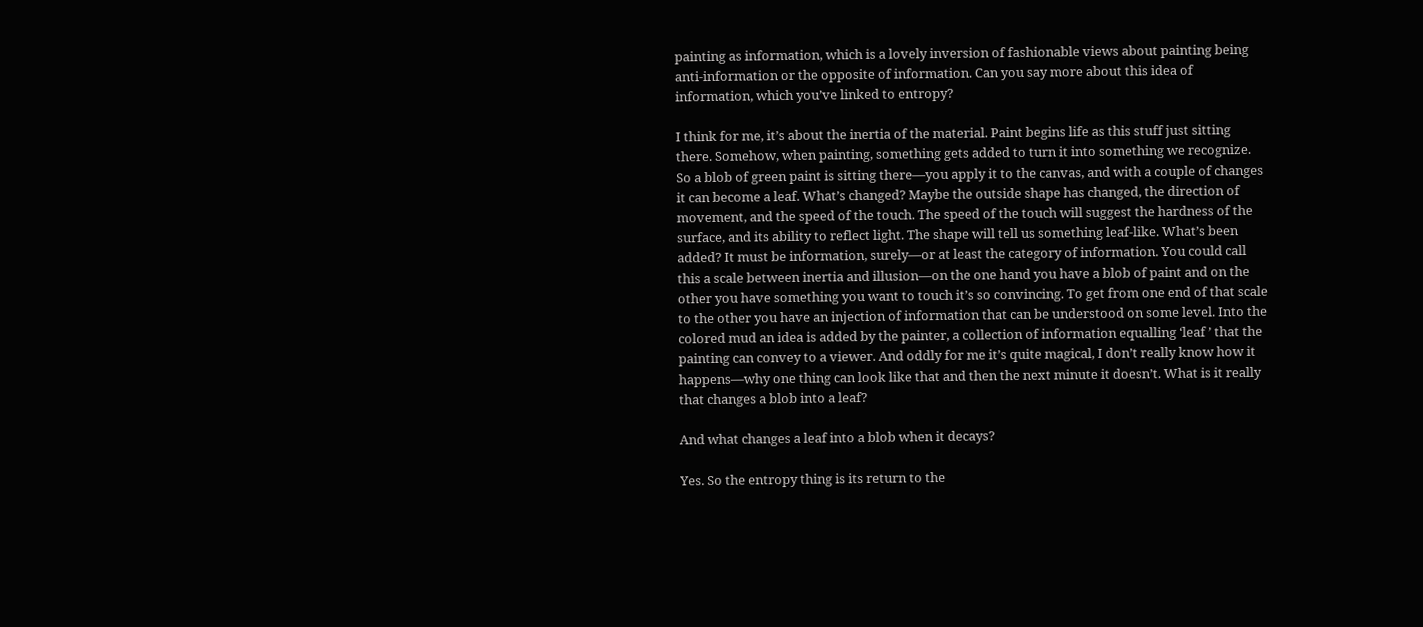painting as information, which is a lovely inversion of fashionable views about painting being anti-information or the opposite of information. Can you say more about this idea of information, which you’ve linked to entropy?

I think for me, it’s about the inertia of the material. Paint begins life as this stuff just sitting there. Somehow, when painting, something gets added to turn it into something we recognize. So a blob of green paint is sitting there—you apply it to the canvas, and with a couple of changes it can become a leaf. What’s changed? Maybe the outside shape has changed, the direction of movement, and the speed of the touch. The speed of the touch will suggest the hardness of the surface, and its ability to reflect light. The shape will tell us something leaf-like. What’s been added? It must be information, surely—or at least the category of information. You could call this a scale between inertia and illusion—on the one hand you have a blob of paint and on the other you have something you want to touch it’s so convincing. To get from one end of that scale to the other you have an injection of information that can be understood on some level. Into the colored mud an idea is added by the painter, a collection of information equalling ‘leaf ’ that the painting can convey to a viewer. And oddly for me it’s quite magical, I don’t really know how it happens—why one thing can look like that and then the next minute it doesn’t. What is it really that changes a blob into a leaf?

And what changes a leaf into a blob when it decays?

Yes. So the entropy thing is its return to the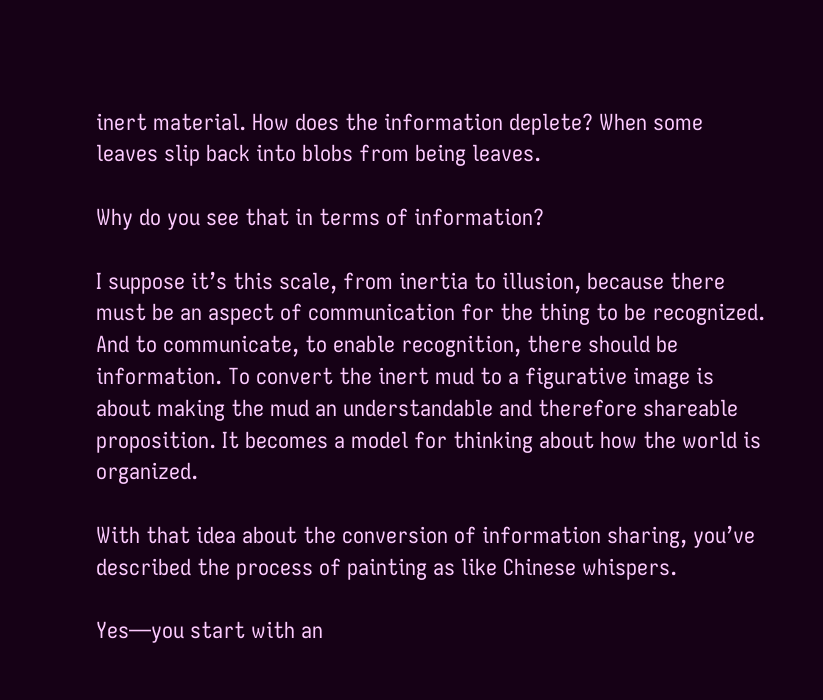inert material. How does the information deplete? When some leaves slip back into blobs from being leaves.

Why do you see that in terms of information?

I suppose it’s this scale, from inertia to illusion, because there must be an aspect of communication for the thing to be recognized. And to communicate, to enable recognition, there should be information. To convert the inert mud to a figurative image is about making the mud an understandable and therefore shareable proposition. It becomes a model for thinking about how the world is organized.

With that idea about the conversion of information sharing, you’ve described the process of painting as like Chinese whispers.

Yes—you start with an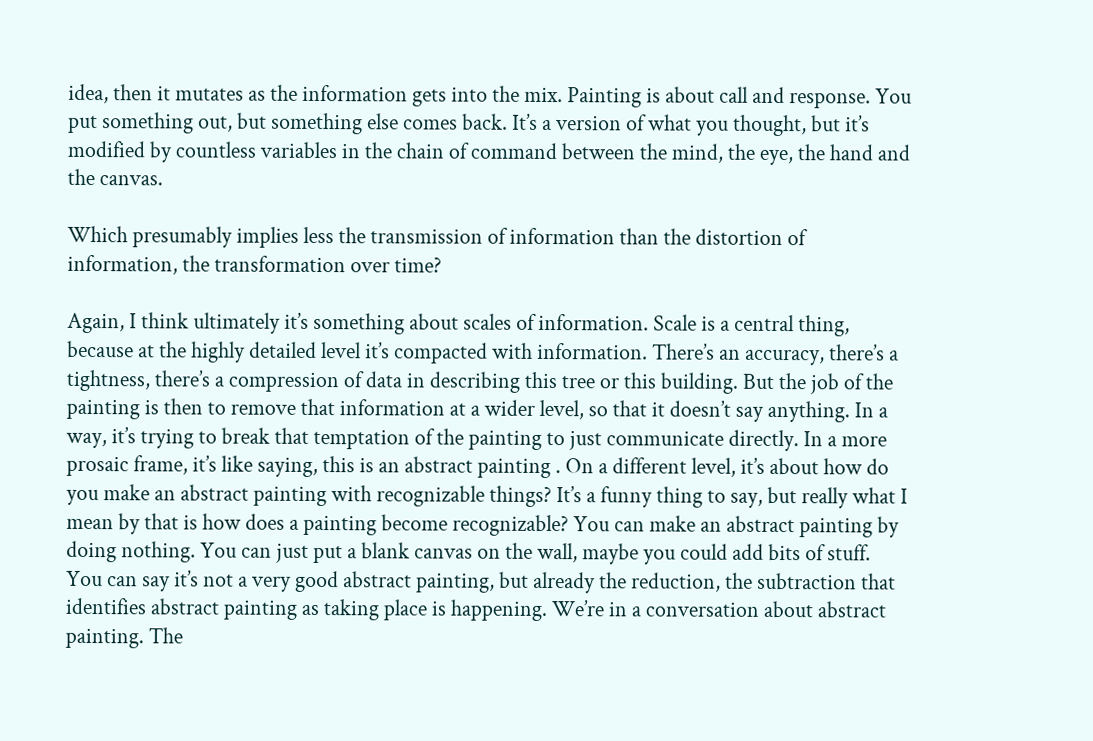idea, then it mutates as the information gets into the mix. Painting is about call and response. You put something out, but something else comes back. It’s a version of what you thought, but it’s modified by countless variables in the chain of command between the mind, the eye, the hand and the canvas.

Which presumably implies less the transmission of information than the distortion of information, the transformation over time?

Again, I think ultimately it’s something about scales of information. Scale is a central thing, because at the highly detailed level it’s compacted with information. There’s an accuracy, there’s a tightness, there’s a compression of data in describing this tree or this building. But the job of the painting is then to remove that information at a wider level, so that it doesn’t say anything. In a way, it’s trying to break that temptation of the painting to just communicate directly. In a more prosaic frame, it’s like saying, this is an abstract painting . On a different level, it’s about how do you make an abstract painting with recognizable things? It’s a funny thing to say, but really what I mean by that is how does a painting become recognizable? You can make an abstract painting by doing nothing. You can just put a blank canvas on the wall, maybe you could add bits of stuff. You can say it’s not a very good abstract painting, but already the reduction, the subtraction that identifies abstract painting as taking place is happening. We’re in a conversation about abstract painting. The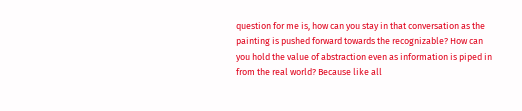question for me is, how can you stay in that conversation as the painting is pushed forward towards the recognizable? How can you hold the value of abstraction even as information is piped in from the real world? Because like all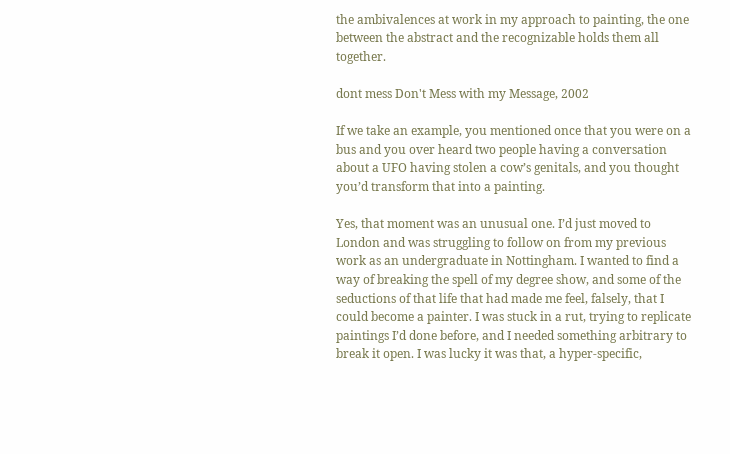the ambivalences at work in my approach to painting, the one between the abstract and the recognizable holds them all together.

dont mess Don't Mess with my Message, 2002

If we take an example, you mentioned once that you were on a bus and you over heard two people having a conversation about a UFO having stolen a cow’s genitals, and you thought you’d transform that into a painting.

Yes, that moment was an unusual one. I’d just moved to London and was struggling to follow on from my previous work as an undergraduate in Nottingham. I wanted to find a way of breaking the spell of my degree show, and some of the seductions of that life that had made me feel, falsely, that I could become a painter. I was stuck in a rut, trying to replicate paintings I’d done before, and I needed something arbitrary to break it open. I was lucky it was that, a hyper-specific,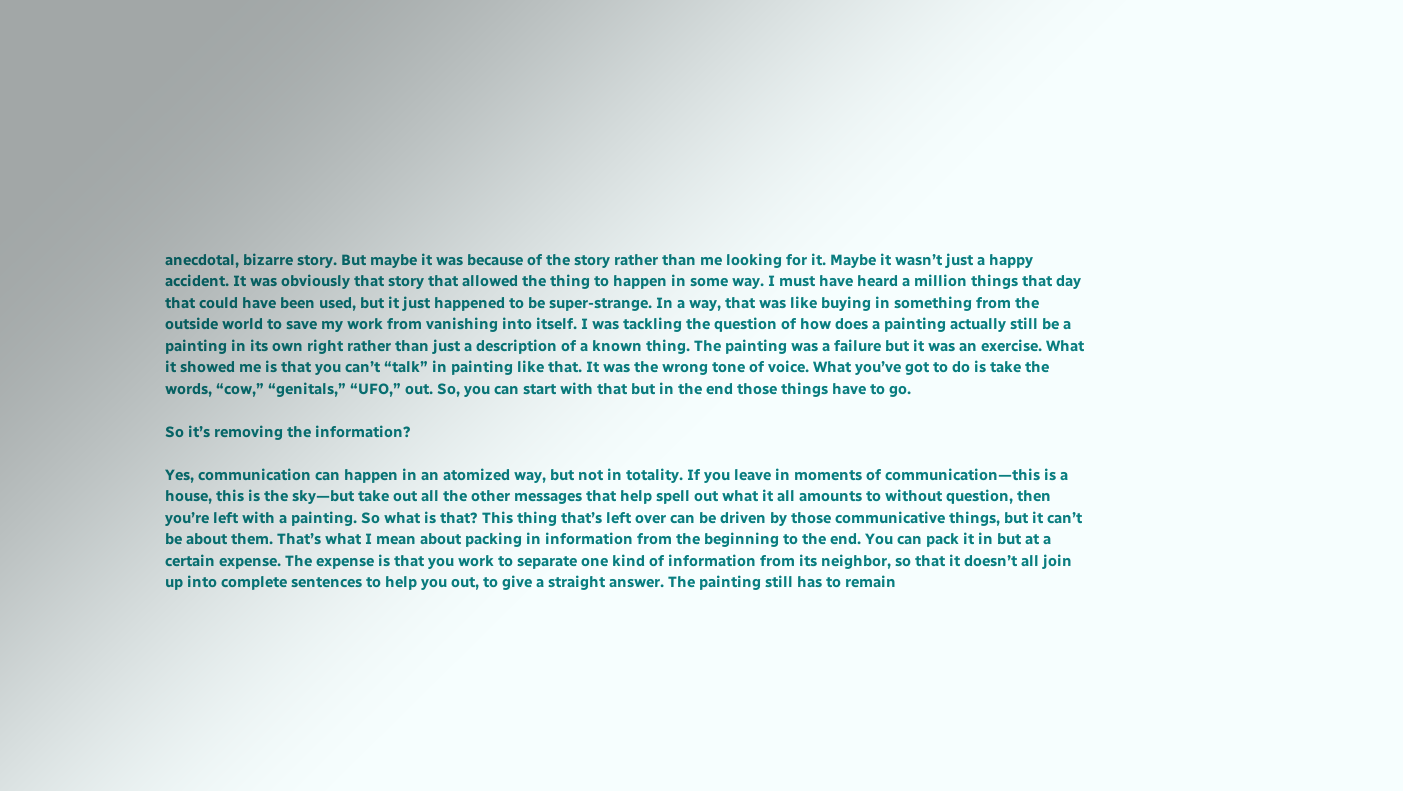anecdotal, bizarre story. But maybe it was because of the story rather than me looking for it. Maybe it wasn’t just a happy accident. It was obviously that story that allowed the thing to happen in some way. I must have heard a million things that day that could have been used, but it just happened to be super-strange. In a way, that was like buying in something from the outside world to save my work from vanishing into itself. I was tackling the question of how does a painting actually still be a painting in its own right rather than just a description of a known thing. The painting was a failure but it was an exercise. What it showed me is that you can’t “talk” in painting like that. It was the wrong tone of voice. What you’ve got to do is take the words, “cow,” “genitals,” “UFO,” out. So, you can start with that but in the end those things have to go.

So it’s removing the information?

Yes, communication can happen in an atomized way, but not in totality. If you leave in moments of communication—this is a house, this is the sky—but take out all the other messages that help spell out what it all amounts to without question, then you’re left with a painting. So what is that? This thing that’s left over can be driven by those communicative things, but it can’t be about them. That’s what I mean about packing in information from the beginning to the end. You can pack it in but at a certain expense. The expense is that you work to separate one kind of information from its neighbor, so that it doesn’t all join up into complete sentences to help you out, to give a straight answer. The painting still has to remain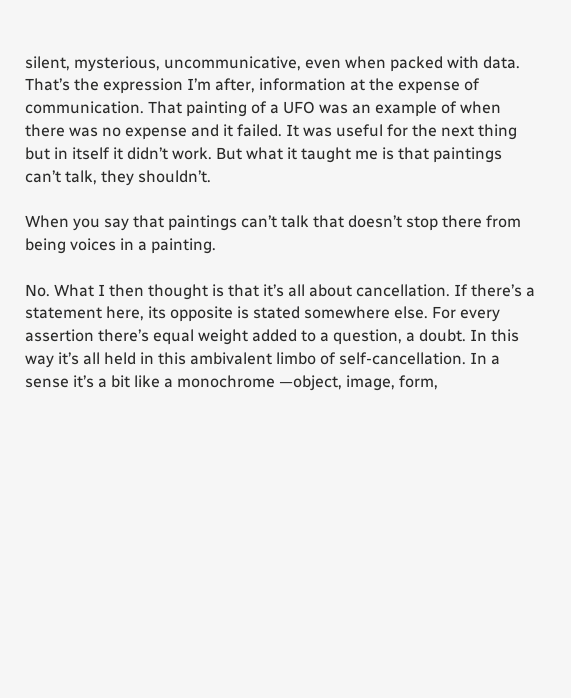silent, mysterious, uncommunicative, even when packed with data. That’s the expression I’m after, information at the expense of communication. That painting of a UFO was an example of when there was no expense and it failed. It was useful for the next thing but in itself it didn’t work. But what it taught me is that paintings can’t talk, they shouldn’t.

When you say that paintings can’t talk that doesn’t stop there from being voices in a painting.

No. What I then thought is that it’s all about cancellation. If there’s a statement here, its opposite is stated somewhere else. For every assertion there’s equal weight added to a question, a doubt. In this way it’s all held in this ambivalent limbo of self-cancellation. In a sense it’s a bit like a monochrome —object, image, form,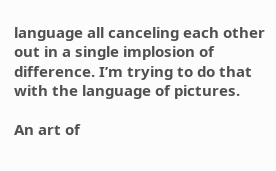language all canceling each other out in a single implosion of difference. I’m trying to do that with the language of pictures.

An art of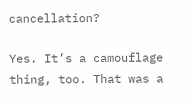cancellation?

Yes. It’s a camouflage thing, too. That was a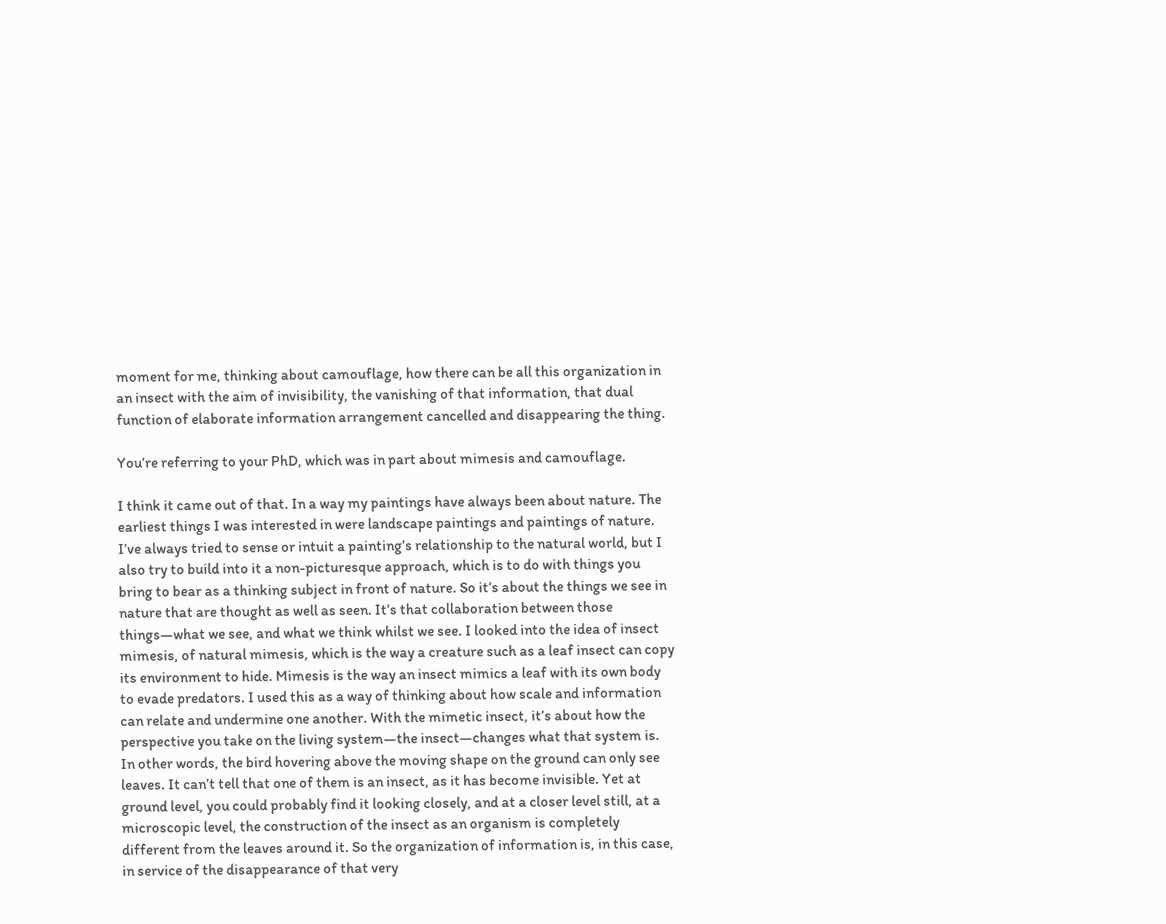moment for me, thinking about camouflage, how there can be all this organization in an insect with the aim of invisibility, the vanishing of that information, that dual function of elaborate information arrangement cancelled and disappearing the thing.

You’re referring to your PhD, which was in part about mimesis and camouflage.

I think it came out of that. In a way my paintings have always been about nature. The earliest things I was interested in were landscape paintings and paintings of nature. I’ve always tried to sense or intuit a painting’s relationship to the natural world, but I also try to build into it a non-picturesque approach, which is to do with things you bring to bear as a thinking subject in front of nature. So it’s about the things we see in nature that are thought as well as seen. It’s that collaboration between those things—what we see, and what we think whilst we see. I looked into the idea of insect mimesis, of natural mimesis, which is the way a creature such as a leaf insect can copy its environment to hide. Mimesis is the way an insect mimics a leaf with its own body to evade predators. I used this as a way of thinking about how scale and information can relate and undermine one another. With the mimetic insect, it’s about how the perspective you take on the living system—the insect—changes what that system is. In other words, the bird hovering above the moving shape on the ground can only see leaves. It can’t tell that one of them is an insect, as it has become invisible. Yet at ground level, you could probably find it looking closely, and at a closer level still, at a microscopic level, the construction of the insect as an organism is completely different from the leaves around it. So the organization of information is, in this case, in service of the disappearance of that very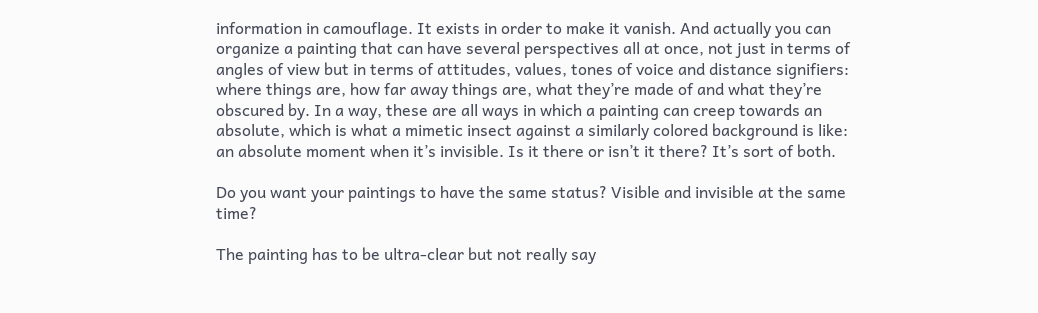information in camouflage. It exists in order to make it vanish. And actually you can organize a painting that can have several perspectives all at once, not just in terms of angles of view but in terms of attitudes, values, tones of voice and distance signifiers: where things are, how far away things are, what they’re made of and what they’re obscured by. In a way, these are all ways in which a painting can creep towards an absolute, which is what a mimetic insect against a similarly colored background is like: an absolute moment when it’s invisible. Is it there or isn’t it there? It’s sort of both.

Do you want your paintings to have the same status? Visible and invisible at the same time?

The painting has to be ultra-clear but not really say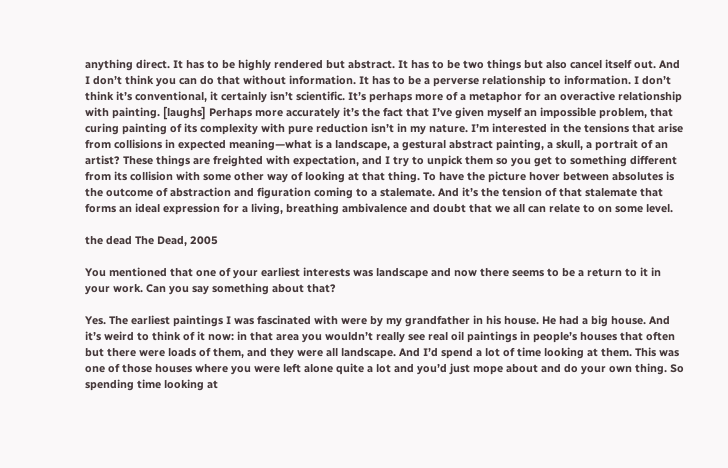anything direct. It has to be highly rendered but abstract. It has to be two things but also cancel itself out. And I don’t think you can do that without information. It has to be a perverse relationship to information. I don’t think it’s conventional, it certainly isn’t scientific. It’s perhaps more of a metaphor for an overactive relationship with painting. [laughs] Perhaps more accurately it’s the fact that I’ve given myself an impossible problem, that curing painting of its complexity with pure reduction isn’t in my nature. I’m interested in the tensions that arise from collisions in expected meaning—what is a landscape, a gestural abstract painting, a skull, a portrait of an artist? These things are freighted with expectation, and I try to unpick them so you get to something different from its collision with some other way of looking at that thing. To have the picture hover between absolutes is the outcome of abstraction and figuration coming to a stalemate. And it’s the tension of that stalemate that forms an ideal expression for a living, breathing ambivalence and doubt that we all can relate to on some level.

the dead The Dead, 2005

You mentioned that one of your earliest interests was landscape and now there seems to be a return to it in your work. Can you say something about that?

Yes. The earliest paintings I was fascinated with were by my grandfather in his house. He had a big house. And it’s weird to think of it now: in that area you wouldn’t really see real oil paintings in people’s houses that often but there were loads of them, and they were all landscape. And I’d spend a lot of time looking at them. This was one of those houses where you were left alone quite a lot and you’d just mope about and do your own thing. So spending time looking at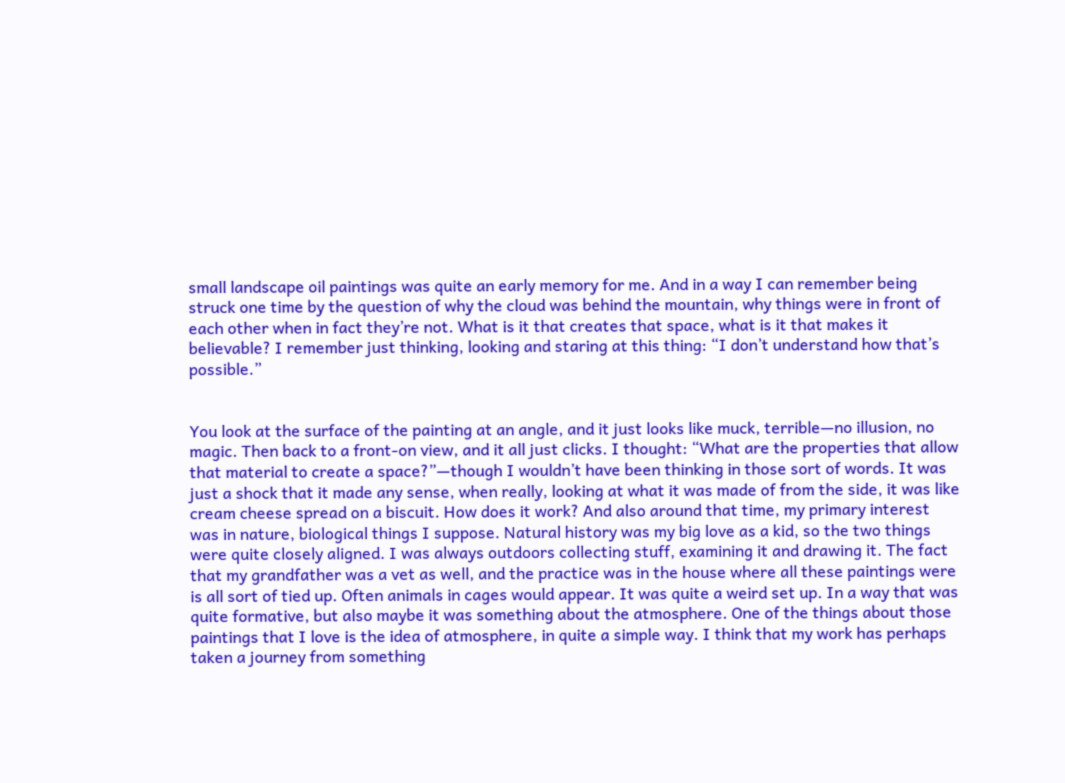small landscape oil paintings was quite an early memory for me. And in a way I can remember being struck one time by the question of why the cloud was behind the mountain, why things were in front of each other when in fact they’re not. What is it that creates that space, what is it that makes it believable? I remember just thinking, looking and staring at this thing: “I don’t understand how that’s possible.”


You look at the surface of the painting at an angle, and it just looks like muck, terrible—no illusion, no magic. Then back to a front-on view, and it all just clicks. I thought: “What are the properties that allow that material to create a space?”—though I wouldn’t have been thinking in those sort of words. It was just a shock that it made any sense, when really, looking at what it was made of from the side, it was like cream cheese spread on a biscuit. How does it work? And also around that time, my primary interest was in nature, biological things I suppose. Natural history was my big love as a kid, so the two things were quite closely aligned. I was always outdoors collecting stuff, examining it and drawing it. The fact that my grandfather was a vet as well, and the practice was in the house where all these paintings were is all sort of tied up. Often animals in cages would appear. It was quite a weird set up. In a way that was quite formative, but also maybe it was something about the atmosphere. One of the things about those paintings that I love is the idea of atmosphere, in quite a simple way. I think that my work has perhaps taken a journey from something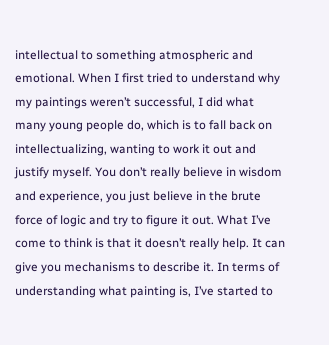intellectual to something atmospheric and emotional. When I first tried to understand why my paintings weren’t successful, I did what many young people do, which is to fall back on intellectualizing, wanting to work it out and justify myself. You don’t really believe in wisdom and experience, you just believe in the brute force of logic and try to figure it out. What I’ve come to think is that it doesn’t really help. It can give you mechanisms to describe it. In terms of understanding what painting is, I’ve started to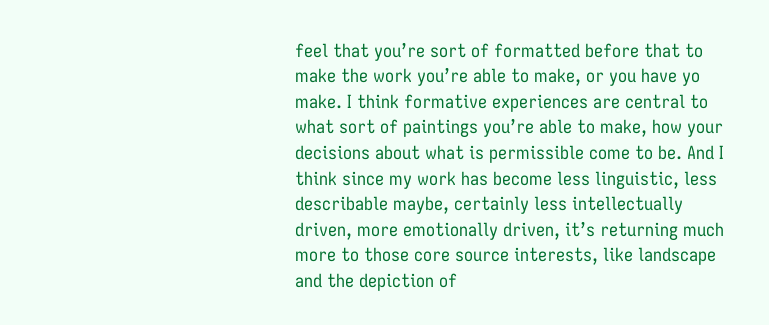feel that you’re sort of formatted before that to make the work you’re able to make, or you have yo make. I think formative experiences are central to what sort of paintings you’re able to make, how your decisions about what is permissible come to be. And I think since my work has become less linguistic, less describable maybe, certainly less intellectually driven, more emotionally driven, it’s returning much more to those core source interests, like landscape and the depiction of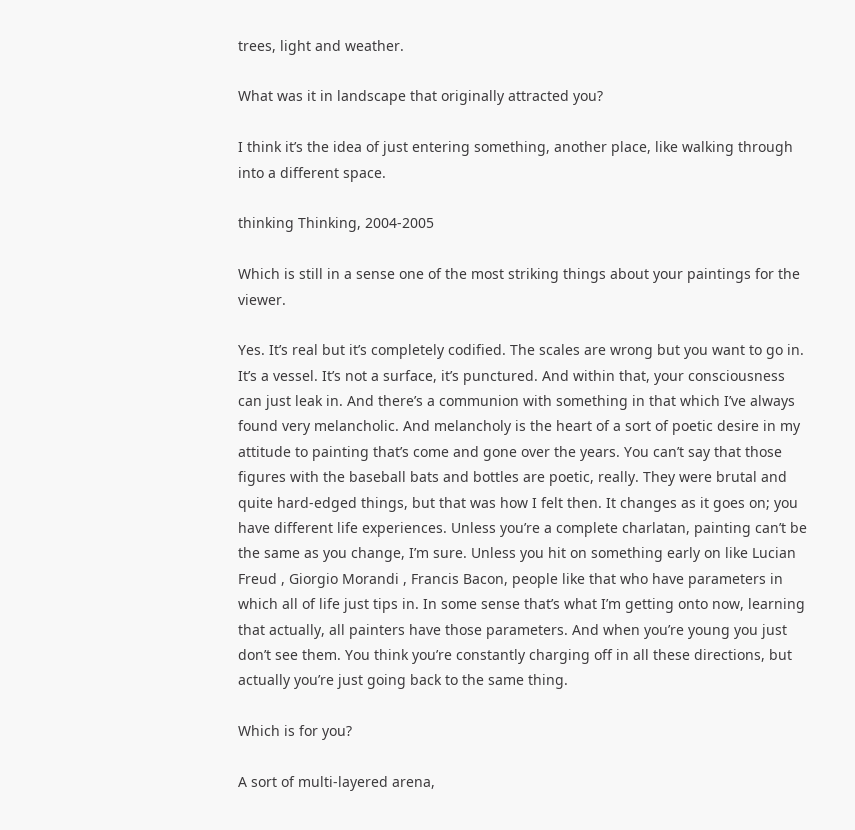trees, light and weather.

What was it in landscape that originally attracted you?

I think it’s the idea of just entering something, another place, like walking through into a different space.

thinking Thinking, 2004-2005

Which is still in a sense one of the most striking things about your paintings for the viewer.

Yes. It’s real but it’s completely codified. The scales are wrong but you want to go in. It’s a vessel. It’s not a surface, it’s punctured. And within that, your consciousness can just leak in. And there’s a communion with something in that which I’ve always found very melancholic. And melancholy is the heart of a sort of poetic desire in my attitude to painting that’s come and gone over the years. You can’t say that those figures with the baseball bats and bottles are poetic, really. They were brutal and quite hard-edged things, but that was how I felt then. It changes as it goes on; you have different life experiences. Unless you’re a complete charlatan, painting can’t be the same as you change, I’m sure. Unless you hit on something early on like Lucian Freud , Giorgio Morandi , Francis Bacon, people like that who have parameters in which all of life just tips in. In some sense that’s what I’m getting onto now, learning that actually, all painters have those parameters. And when you’re young you just don’t see them. You think you’re constantly charging off in all these directions, but actually you’re just going back to the same thing.

Which is for you?

A sort of multi-layered arena,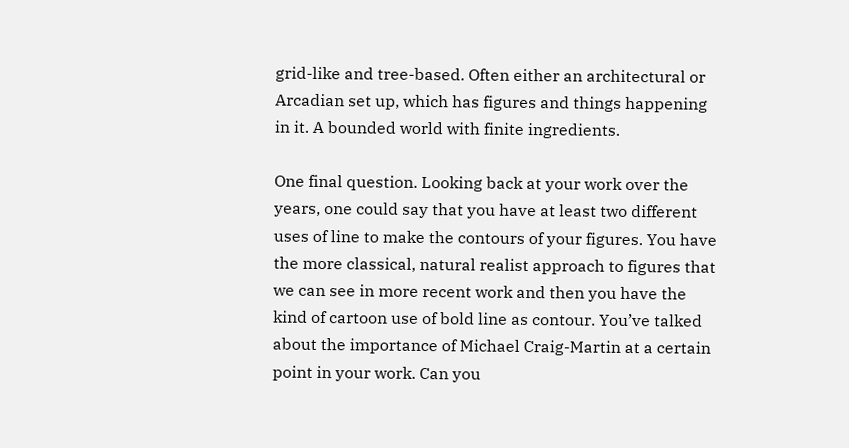grid-like and tree-based. Often either an architectural or Arcadian set up, which has figures and things happening in it. A bounded world with finite ingredients.

One final question. Looking back at your work over the years, one could say that you have at least two different uses of line to make the contours of your figures. You have the more classical, natural realist approach to figures that we can see in more recent work and then you have the kind of cartoon use of bold line as contour. You’ve talked about the importance of Michael Craig-Martin at a certain point in your work. Can you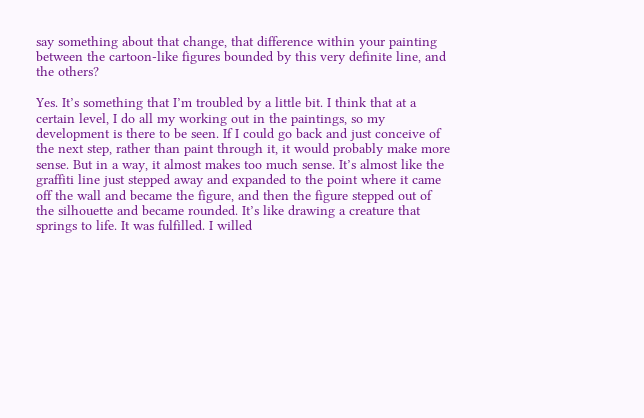say something about that change, that difference within your painting between the cartoon-like figures bounded by this very definite line, and the others?

Yes. It’s something that I’m troubled by a little bit. I think that at a certain level, I do all my working out in the paintings, so my development is there to be seen. If I could go back and just conceive of the next step, rather than paint through it, it would probably make more sense. But in a way, it almost makes too much sense. It’s almost like the graffiti line just stepped away and expanded to the point where it came off the wall and became the figure, and then the figure stepped out of the silhouette and became rounded. It’s like drawing a creature that springs to life. It was fulfilled. I willed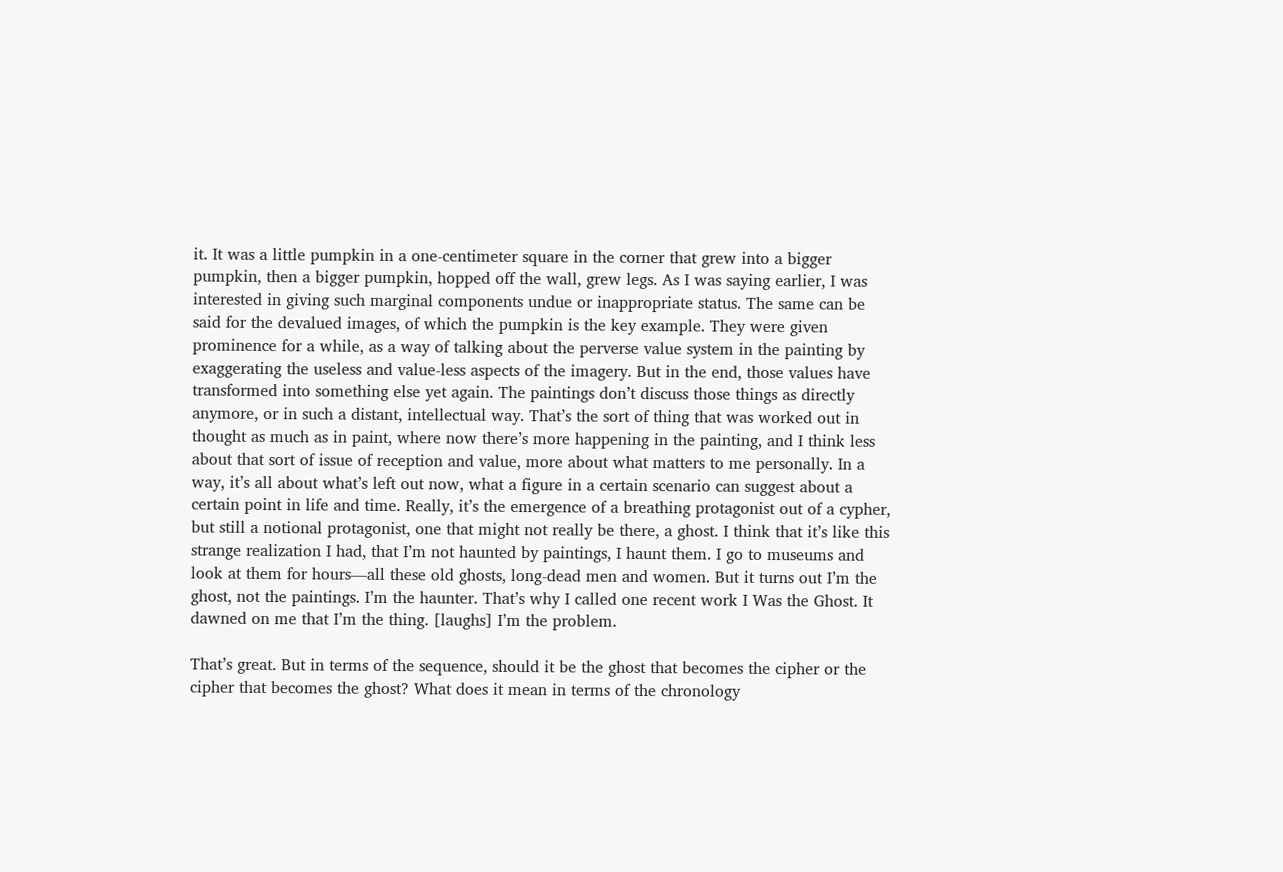it. It was a little pumpkin in a one-centimeter square in the corner that grew into a bigger pumpkin, then a bigger pumpkin, hopped off the wall, grew legs. As I was saying earlier, I was interested in giving such marginal components undue or inappropriate status. The same can be said for the devalued images, of which the pumpkin is the key example. They were given prominence for a while, as a way of talking about the perverse value system in the painting by exaggerating the useless and value-less aspects of the imagery. But in the end, those values have transformed into something else yet again. The paintings don’t discuss those things as directly anymore, or in such a distant, intellectual way. That’s the sort of thing that was worked out in thought as much as in paint, where now there’s more happening in the painting, and I think less about that sort of issue of reception and value, more about what matters to me personally. In a way, it’s all about what’s left out now, what a figure in a certain scenario can suggest about a certain point in life and time. Really, it’s the emergence of a breathing protagonist out of a cypher, but still a notional protagonist, one that might not really be there, a ghost. I think that it’s like this strange realization I had, that I’m not haunted by paintings, I haunt them. I go to museums and look at them for hours—all these old ghosts, long-dead men and women. But it turns out I’m the ghost, not the paintings. I’m the haunter. That’s why I called one recent work I Was the Ghost. It dawned on me that I’m the thing. [laughs] I’m the problem.

That’s great. But in terms of the sequence, should it be the ghost that becomes the cipher or the cipher that becomes the ghost? What does it mean in terms of the chronology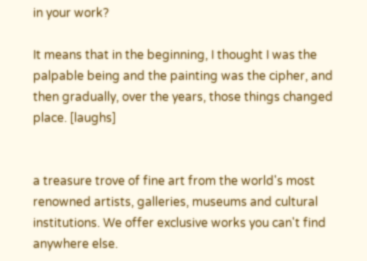in your work?

It means that in the beginning, I thought I was the palpable being and the painting was the cipher, and then gradually, over the years, those things changed place. [laughs]


a treasure trove of fine art from the world's most renowned artists, galleries, museums and cultural institutions. We offer exclusive works you can't find anywhere else.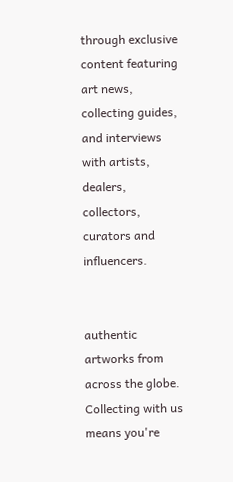through exclusive content featuring art news, collecting guides, and interviews with artists, dealers, collectors, curators and influencers.


authentic artworks from across the globe. Collecting with us means you're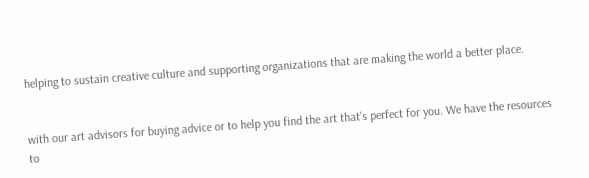helping to sustain creative culture and supporting organizations that are making the world a better place.


with our art advisors for buying advice or to help you find the art that's perfect for you. We have the resources to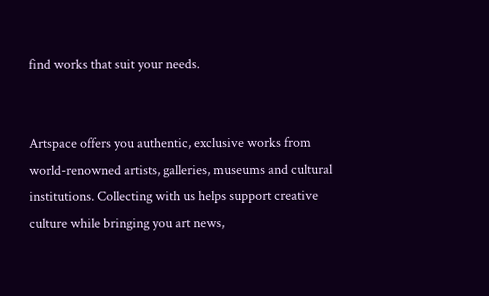find works that suit your needs.


Artspace offers you authentic, exclusive works from world-renowned artists, galleries, museums and cultural institutions. Collecting with us helps support creative culture while bringing you art news,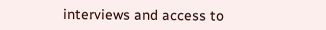interviews and access to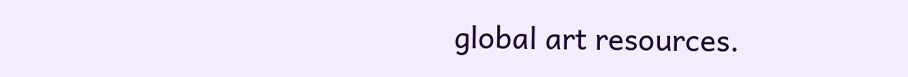global art resources.